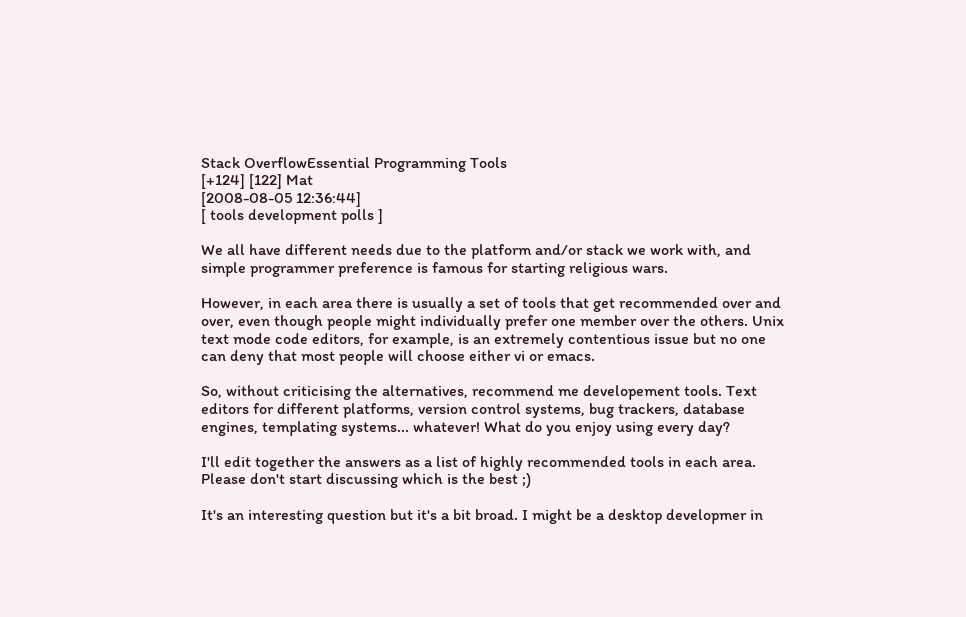Stack OverflowEssential Programming Tools
[+124] [122] Mat
[2008-08-05 12:36:44]
[ tools development polls ]

We all have different needs due to the platform and/or stack we work with, and simple programmer preference is famous for starting religious wars.

However, in each area there is usually a set of tools that get recommended over and over, even though people might individually prefer one member over the others. Unix text mode code editors, for example, is an extremely contentious issue but no one can deny that most people will choose either vi or emacs.

So, without criticising the alternatives, recommend me developement tools. Text editors for different platforms, version control systems, bug trackers, database engines, templating systems... whatever! What do you enjoy using every day?

I'll edit together the answers as a list of highly recommended tools in each area. Please don't start discussing which is the best ;)

It's an interesting question but it's a bit broad. I might be a desktop developmer in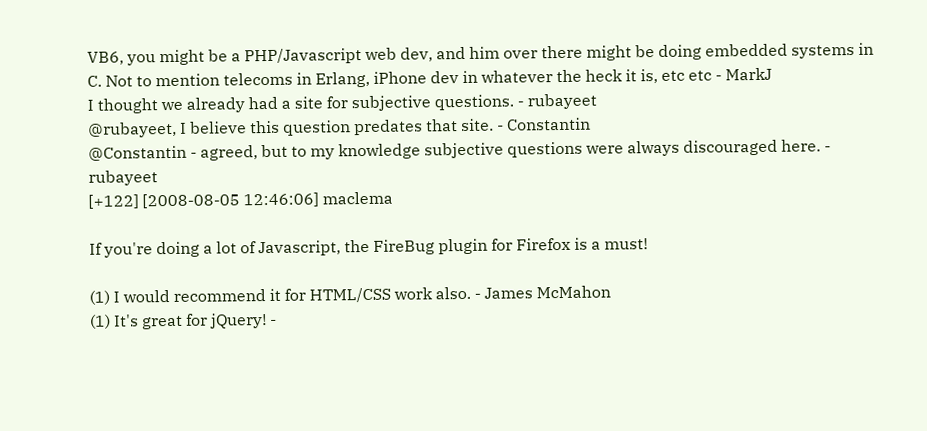VB6, you might be a PHP/Javascript web dev, and him over there might be doing embedded systems in C. Not to mention telecoms in Erlang, iPhone dev in whatever the heck it is, etc etc - MarkJ
I thought we already had a site for subjective questions. - rubayeet
@rubayeet, I believe this question predates that site. - Constantin
@Constantin - agreed, but to my knowledge subjective questions were always discouraged here. - rubayeet
[+122] [2008-08-05 12:46:06] maclema

If you're doing a lot of Javascript, the FireBug plugin for Firefox is a must!

(1) I would recommend it for HTML/CSS work also. - James McMahon
(1) It's great for jQuery! -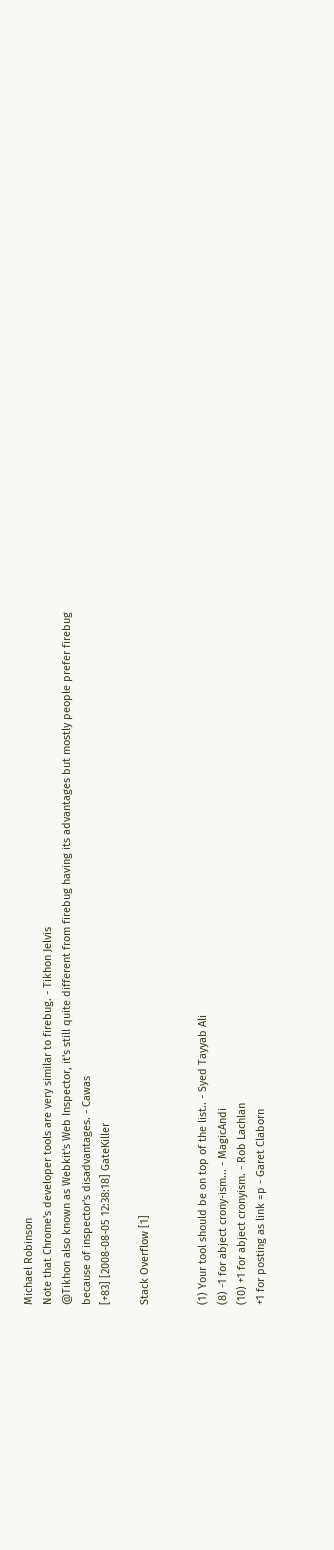Michael Robinson
Note that Chrome's developer tools are very similar to firebug. - Tikhon Jelvis
@Tikhon also known as Webkit's Web Inspector, it's still quite different from firebug having its advantages but mostly people prefer firebug because of inspector's disadvantages. - Cawas
[+83] [2008-08-05 12:38:18] GateKiller

Stack Overflow [1]


(1) Your tool should be on top of the list.. - Syed Tayyab Ali
(8) -1 for abject crony-ism... - MagicAndi
(10) +1 for abject cronyism. - Rob Lachlan
+1 for posting as link =p - Garet Claborn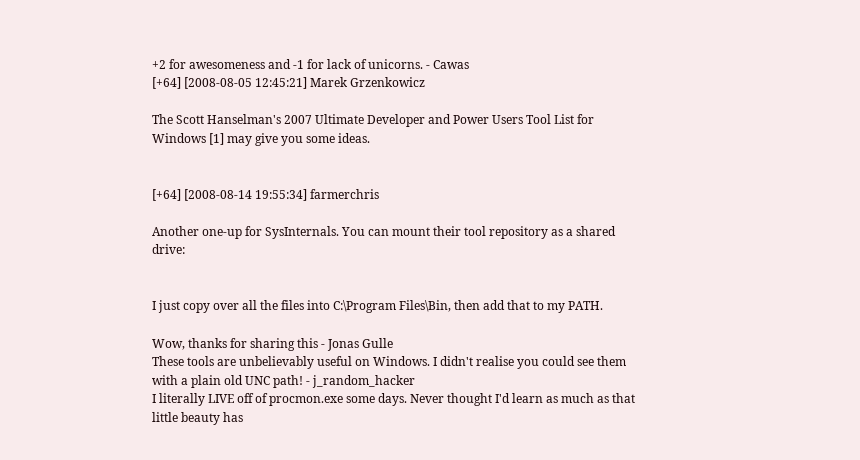+2 for awesomeness and -1 for lack of unicorns. - Cawas
[+64] [2008-08-05 12:45:21] Marek Grzenkowicz

The Scott Hanselman's 2007 Ultimate Developer and Power Users Tool List for Windows [1] may give you some ideas.


[+64] [2008-08-14 19:55:34] farmerchris

Another one-up for SysInternals. You can mount their tool repository as a shared drive:


I just copy over all the files into C:\Program Files\Bin, then add that to my PATH.

Wow, thanks for sharing this - Jonas Gulle
These tools are unbelievably useful on Windows. I didn't realise you could see them with a plain old UNC path! - j_random_hacker
I literally LIVE off of procmon.exe some days. Never thought I'd learn as much as that little beauty has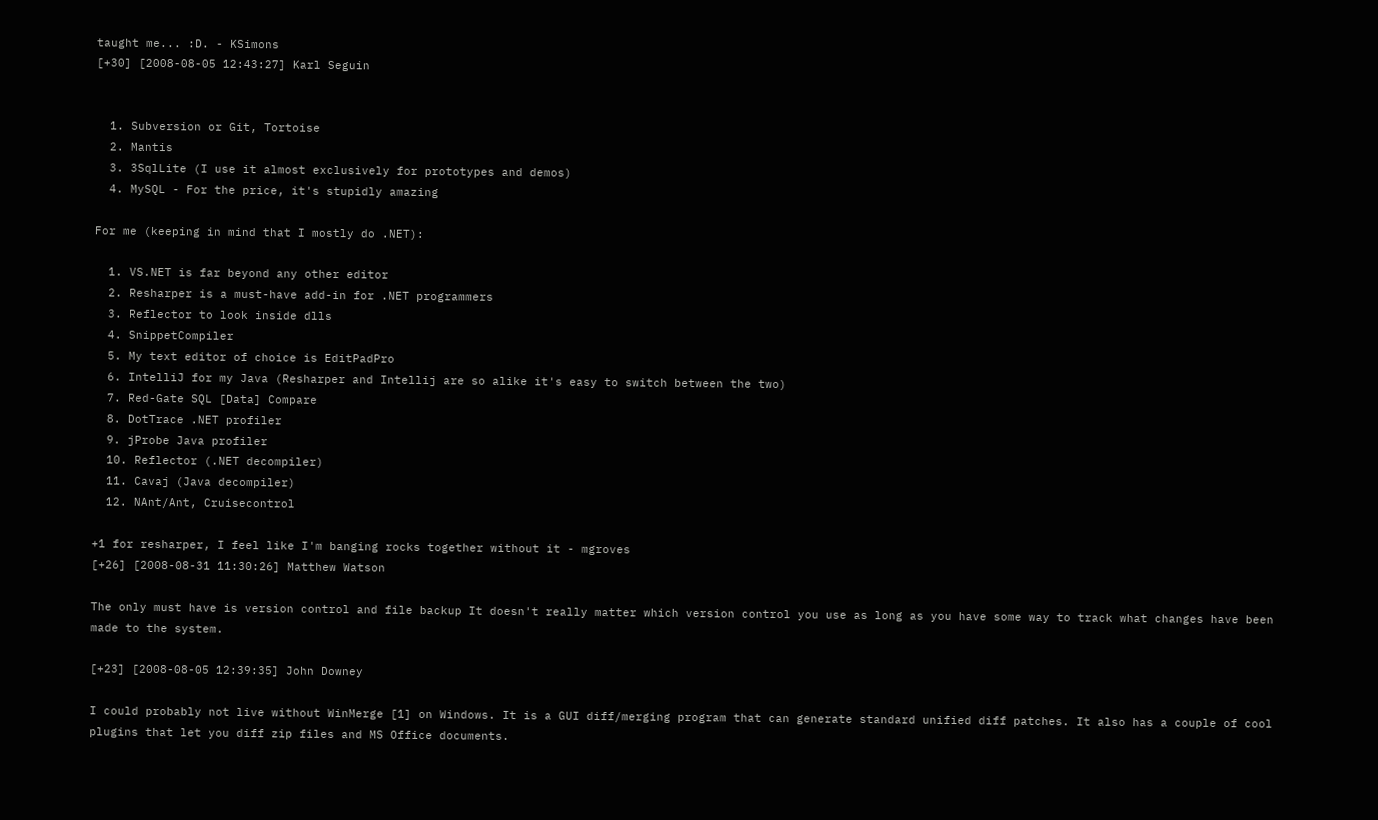taught me... :D. - KSimons
[+30] [2008-08-05 12:43:27] Karl Seguin


  1. Subversion or Git, Tortoise
  2. Mantis
  3. 3SqlLite (I use it almost exclusively for prototypes and demos)
  4. MySQL - For the price, it's stupidly amazing

For me (keeping in mind that I mostly do .NET):

  1. VS.NET is far beyond any other editor
  2. Resharper is a must-have add-in for .NET programmers
  3. Reflector to look inside dlls
  4. SnippetCompiler
  5. My text editor of choice is EditPadPro
  6. IntelliJ for my Java (Resharper and Intellij are so alike it's easy to switch between the two)
  7. Red-Gate SQL [Data] Compare
  8. DotTrace .NET profiler
  9. jProbe Java profiler
  10. Reflector (.NET decompiler)
  11. Cavaj (Java decompiler)
  12. NAnt/Ant, Cruisecontrol

+1 for resharper, I feel like I'm banging rocks together without it - mgroves
[+26] [2008-08-31 11:30:26] Matthew Watson

The only must have is version control and file backup It doesn't really matter which version control you use as long as you have some way to track what changes have been made to the system.

[+23] [2008-08-05 12:39:35] John Downey

I could probably not live without WinMerge [1] on Windows. It is a GUI diff/merging program that can generate standard unified diff patches. It also has a couple of cool plugins that let you diff zip files and MS Office documents.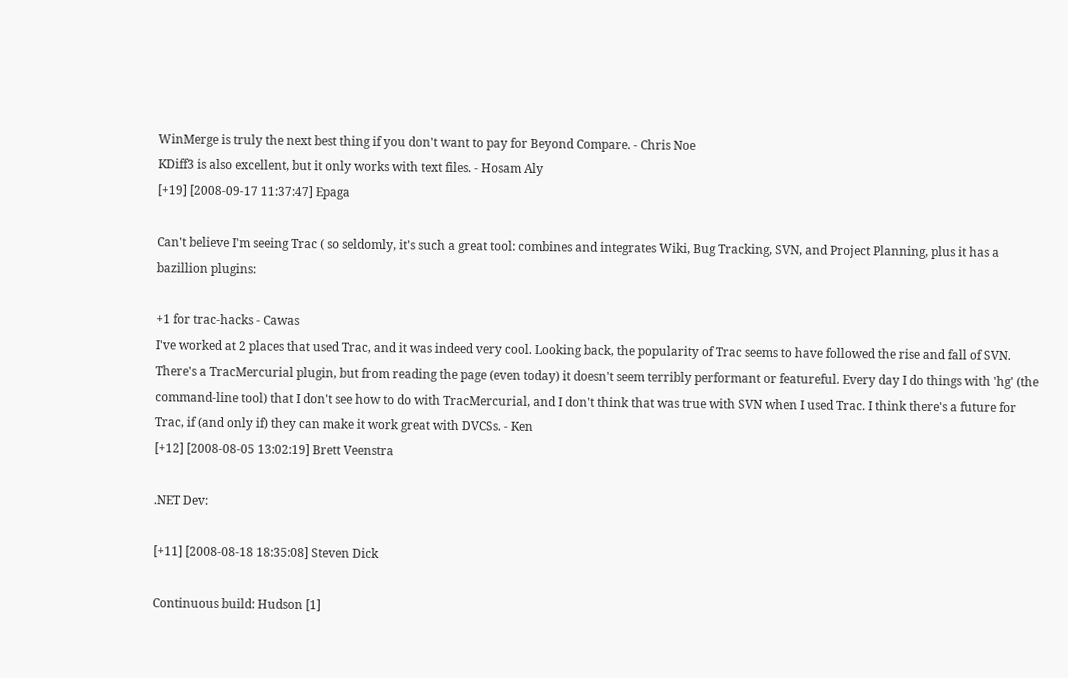WinMerge is truly the next best thing if you don't want to pay for Beyond Compare. - Chris Noe
KDiff3 is also excellent, but it only works with text files. - Hosam Aly
[+19] [2008-09-17 11:37:47] Epaga

Can't believe I'm seeing Trac ( so seldomly, it's such a great tool: combines and integrates Wiki, Bug Tracking, SVN, and Project Planning, plus it has a bazillion plugins:

+1 for trac-hacks - Cawas
I've worked at 2 places that used Trac, and it was indeed very cool. Looking back, the popularity of Trac seems to have followed the rise and fall of SVN. There's a TracMercurial plugin, but from reading the page (even today) it doesn't seem terribly performant or featureful. Every day I do things with 'hg' (the command-line tool) that I don't see how to do with TracMercurial, and I don't think that was true with SVN when I used Trac. I think there's a future for Trac, if (and only if) they can make it work great with DVCSs. - Ken
[+12] [2008-08-05 13:02:19] Brett Veenstra

.NET Dev:

[+11] [2008-08-18 18:35:08] Steven Dick

Continuous build: Hudson [1]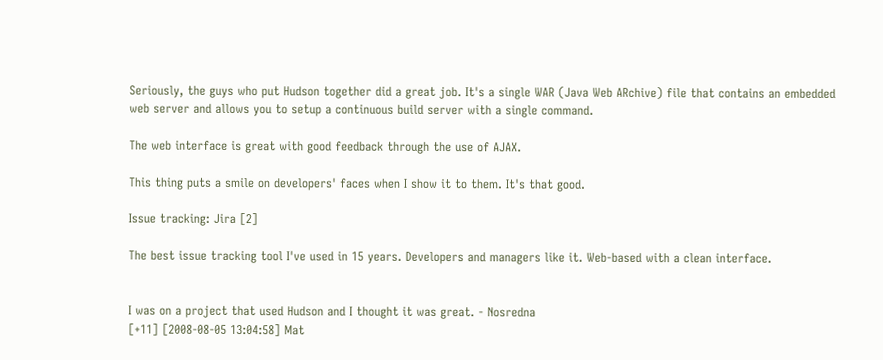Seriously, the guys who put Hudson together did a great job. It's a single WAR (Java Web ARchive) file that contains an embedded web server and allows you to setup a continuous build server with a single command.

The web interface is great with good feedback through the use of AJAX.

This thing puts a smile on developers' faces when I show it to them. It's that good.

Issue tracking: Jira [2]

The best issue tracking tool I've used in 15 years. Developers and managers like it. Web-based with a clean interface.


I was on a project that used Hudson and I thought it was great. - Nosredna
[+11] [2008-08-05 13:04:58] Mat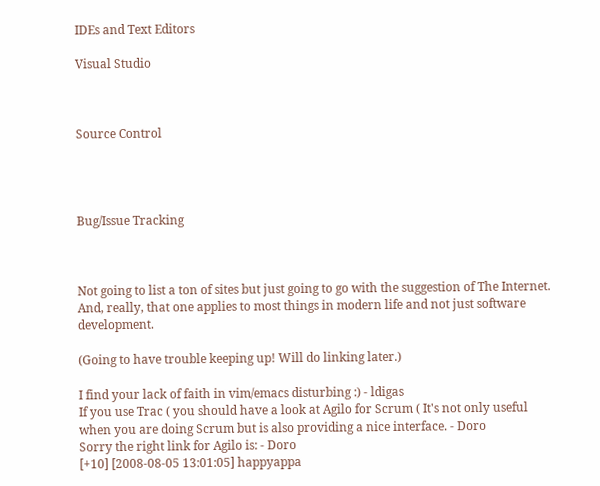IDEs and Text Editors

Visual Studio



Source Control




Bug/Issue Tracking



Not going to list a ton of sites but just going to go with the suggestion of The Internet. And, really, that one applies to most things in modern life and not just software development.

(Going to have trouble keeping up! Will do linking later.)

I find your lack of faith in vim/emacs disturbing :) - ldigas
If you use Trac ( you should have a look at Agilo for Scrum ( It's not only useful when you are doing Scrum but is also providing a nice interface. - Doro
Sorry the right link for Agilo is: - Doro
[+10] [2008-08-05 13:01:05] happyappa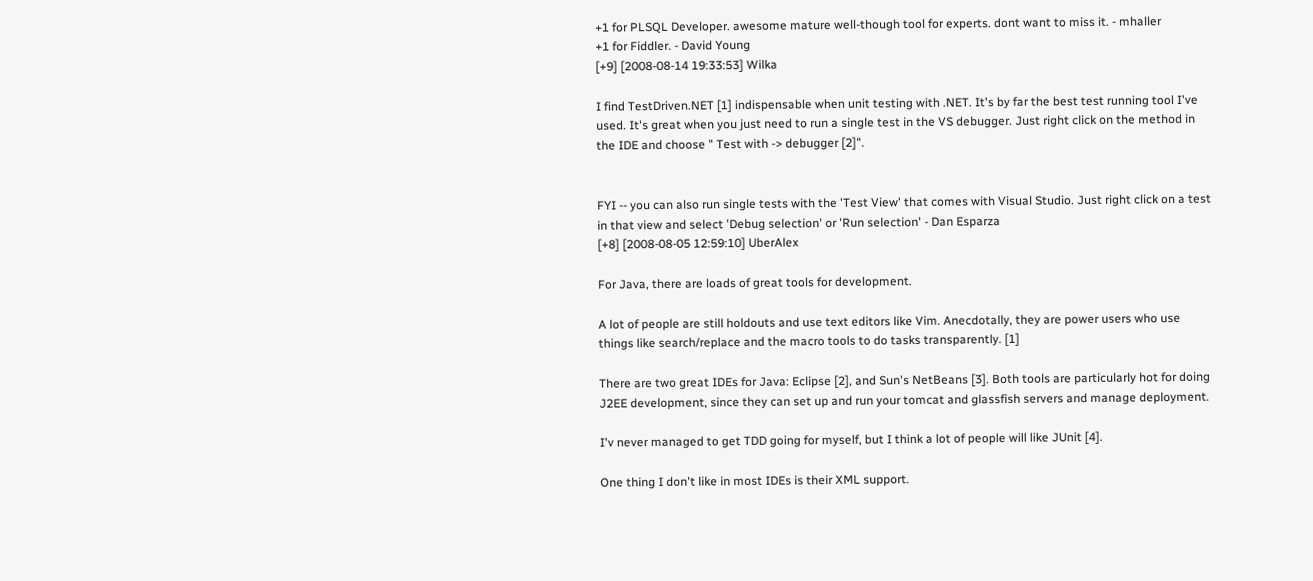+1 for PLSQL Developer. awesome mature well-though tool for experts. dont want to miss it. - mhaller
+1 for Fiddler. - David Young
[+9] [2008-08-14 19:33:53] Wilka

I find TestDriven.NET [1] indispensable when unit testing with .NET. It's by far the best test running tool I've used. It's great when you just need to run a single test in the VS debugger. Just right click on the method in the IDE and choose " Test with -> debugger [2]".


FYI -- you can also run single tests with the 'Test View' that comes with Visual Studio. Just right click on a test in that view and select 'Debug selection' or 'Run selection' - Dan Esparza
[+8] [2008-08-05 12:59:10] UberAlex

For Java, there are loads of great tools for development.

A lot of people are still holdouts and use text editors like Vim. Anecdotally, they are power users who use things like search/replace and the macro tools to do tasks transparently. [1]

There are two great IDEs for Java: Eclipse [2], and Sun's NetBeans [3]. Both tools are particularly hot for doing J2EE development, since they can set up and run your tomcat and glassfish servers and manage deployment.

I'v never managed to get TDD going for myself, but I think a lot of people will like JUnit [4].

One thing I don't like in most IDEs is their XML support.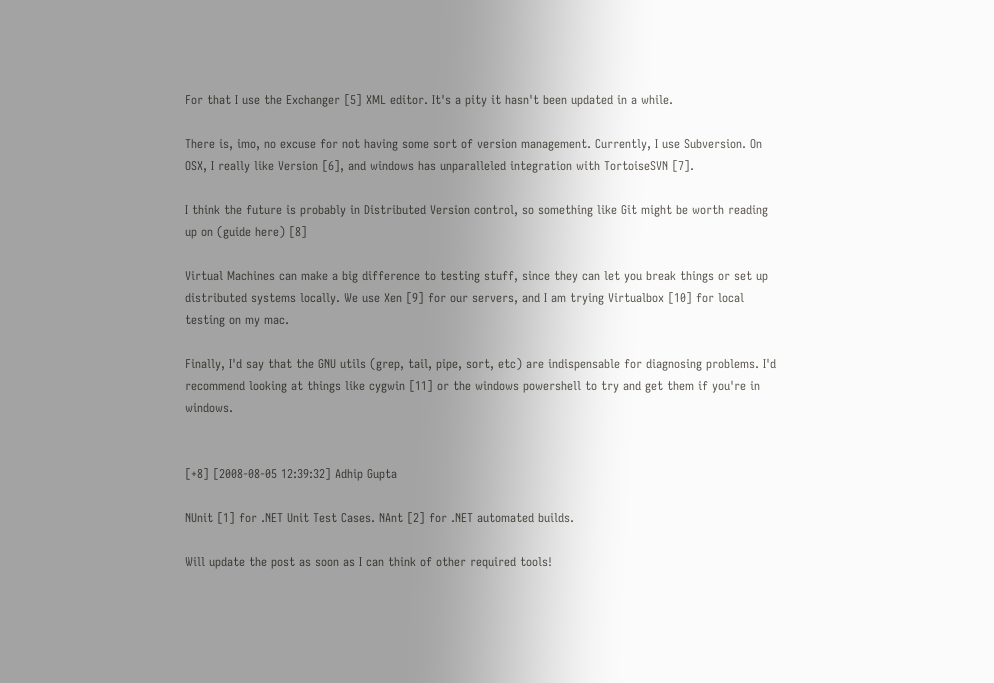For that I use the Exchanger [5] XML editor. It's a pity it hasn't been updated in a while.

There is, imo, no excuse for not having some sort of version management. Currently, I use Subversion. On OSX, I really like Version [6], and windows has unparalleled integration with TortoiseSVN [7].

I think the future is probably in Distributed Version control, so something like Git might be worth reading up on (guide here) [8]

Virtual Machines can make a big difference to testing stuff, since they can let you break things or set up distributed systems locally. We use Xen [9] for our servers, and I am trying Virtualbox [10] for local testing on my mac.

Finally, I'd say that the GNU utils (grep, tail, pipe, sort, etc) are indispensable for diagnosing problems. I'd recommend looking at things like cygwin [11] or the windows powershell to try and get them if you're in windows.


[+8] [2008-08-05 12:39:32] Adhip Gupta

NUnit [1] for .NET Unit Test Cases. NAnt [2] for .NET automated builds.

Will update the post as soon as I can think of other required tools!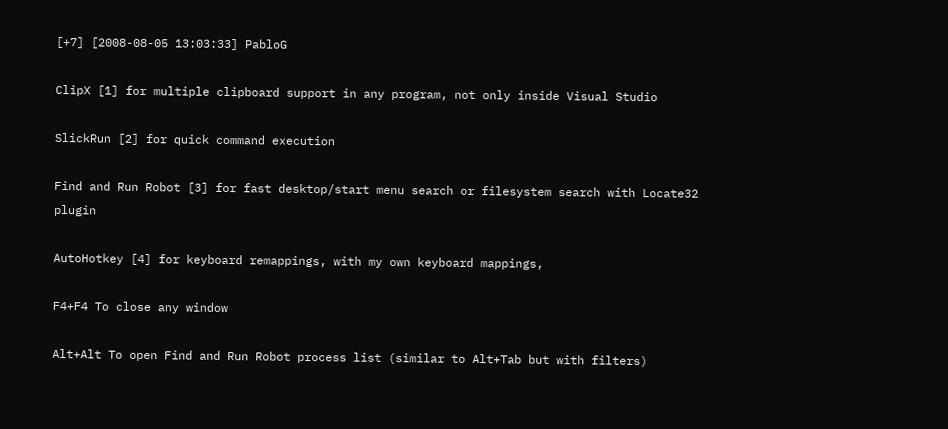[+7] [2008-08-05 13:03:33] PabloG

ClipX [1] for multiple clipboard support in any program, not only inside Visual Studio

SlickRun [2] for quick command execution

Find and Run Robot [3] for fast desktop/start menu search or filesystem search with Locate32 plugin

AutoHotkey [4] for keyboard remappings, with my own keyboard mappings,

F4+F4 To close any window

Alt+Alt To open Find and Run Robot process list (similar to Alt+Tab but with filters)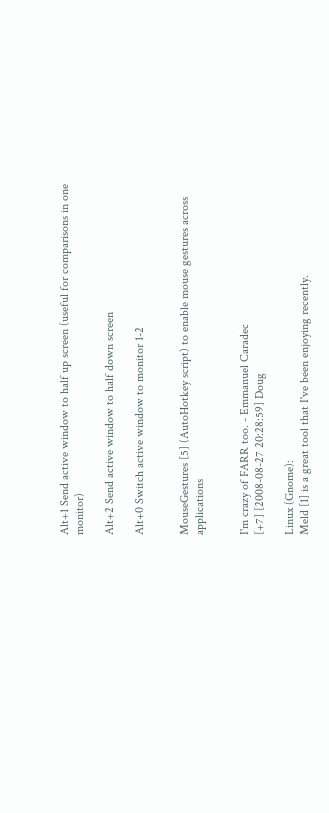Alt+1 Send active window to half up screen (useful for comparisons in one monitor)

Alt+2 Send active window to half down screen

Alt+0 Switch active window to monitor 1-2


MouseGestures [5] (AutoHotkey script) to enable mouse gestures across applications


I'm crazy of FARR too. - Emmanuel Caradec
[+7] [2008-08-27 20:28:59] Doug

Linux (Gnome):
Meld [1] is a great tool that I've been enjoying recently.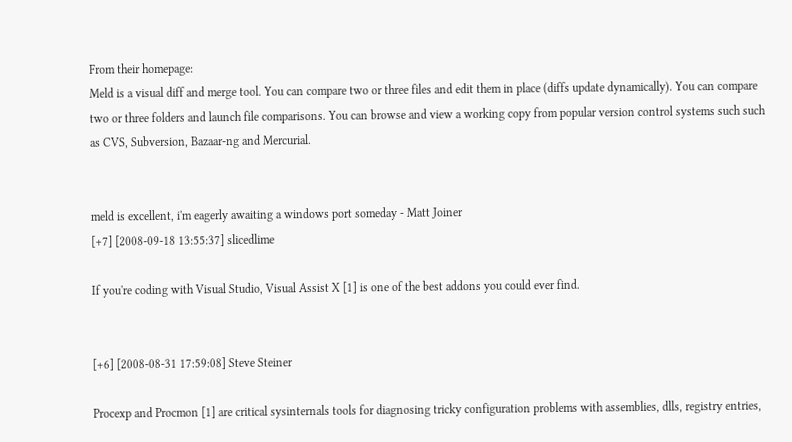From their homepage:
Meld is a visual diff and merge tool. You can compare two or three files and edit them in place (diffs update dynamically). You can compare two or three folders and launch file comparisons. You can browse and view a working copy from popular version control systems such such as CVS, Subversion, Bazaar-ng and Mercurial.


meld is excellent, i'm eagerly awaiting a windows port someday - Matt Joiner
[+7] [2008-09-18 13:55:37] slicedlime

If you're coding with Visual Studio, Visual Assist X [1] is one of the best addons you could ever find.


[+6] [2008-08-31 17:59:08] Steve Steiner

Procexp and Procmon [1] are critical sysinternals tools for diagnosing tricky configuration problems with assemblies, dlls, registry entries,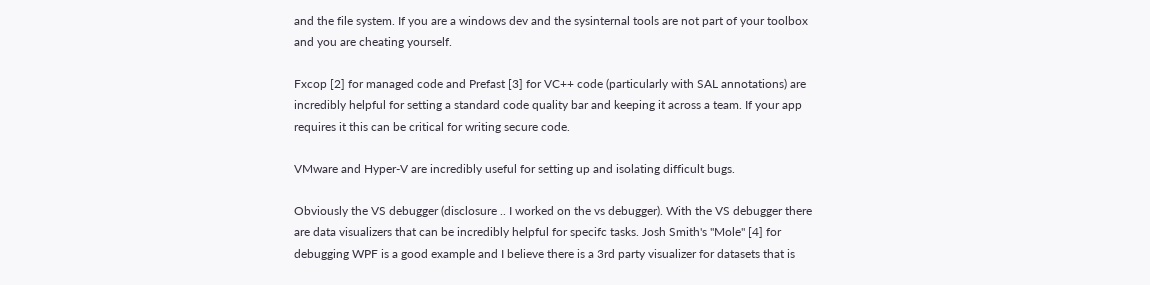and the file system. If you are a windows dev and the sysinternal tools are not part of your toolbox and you are cheating yourself.

Fxcop [2] for managed code and Prefast [3] for VC++ code (particularly with SAL annotations) are incredibly helpful for setting a standard code quality bar and keeping it across a team. If your app requires it this can be critical for writing secure code.

VMware and Hyper-V are incredibly useful for setting up and isolating difficult bugs.

Obviously the VS debugger (disclosure .. I worked on the vs debugger). With the VS debugger there are data visualizers that can be incredibly helpful for specifc tasks. Josh Smith's "Mole" [4] for debugging WPF is a good example and I believe there is a 3rd party visualizer for datasets that is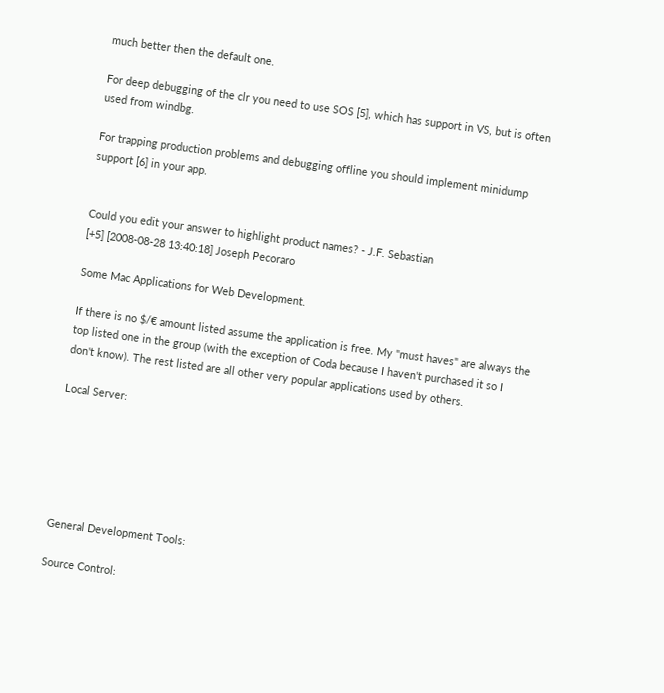much better then the default one.

For deep debugging of the clr you need to use SOS [5], which has support in VS, but is often used from windbg.

For trapping production problems and debugging offline you should implement minidump support [6] in your app.


Could you edit your answer to highlight product names? - J.F. Sebastian
[+5] [2008-08-28 13:40:18] Joseph Pecoraro

Some Mac Applications for Web Development.

If there is no $/€ amount listed assume the application is free. My "must haves" are always the top listed one in the group (with the exception of Coda because I haven't purchased it so I don't know). The rest listed are all other very popular applications used by others.

Local Server:






General Development Tools:

Source Control: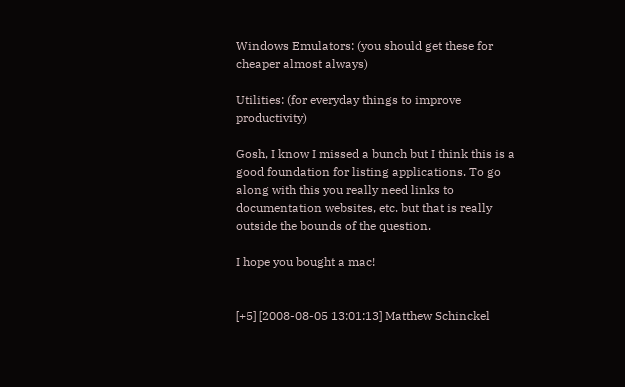Windows Emulators: (you should get these for cheaper almost always)

Utilities: (for everyday things to improve productivity)

Gosh, I know I missed a bunch but I think this is a good foundation for listing applications. To go along with this you really need links to documentation websites, etc. but that is really outside the bounds of the question.

I hope you bought a mac!


[+5] [2008-08-05 13:01:13] Matthew Schinckel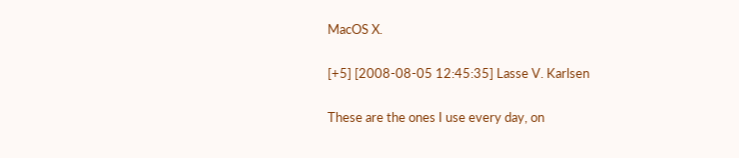MacOS X.

[+5] [2008-08-05 12:45:35] Lasse V. Karlsen

These are the ones I use every day, on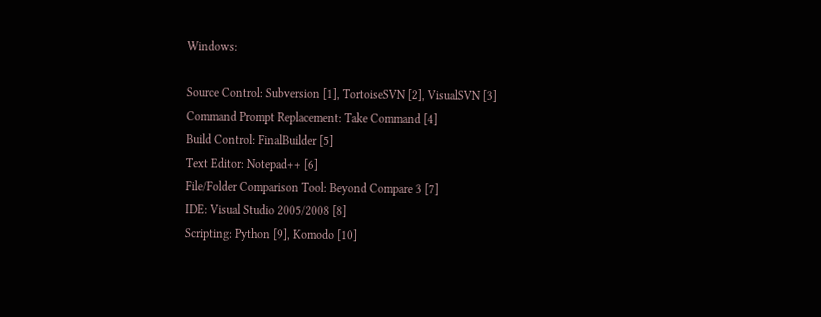Windows:

Source Control: Subversion [1], TortoiseSVN [2], VisualSVN [3]
Command Prompt Replacement: Take Command [4]
Build Control: FinalBuilder [5]
Text Editor: Notepad++ [6]
File/Folder Comparison Tool: Beyond Compare 3 [7]
IDE: Visual Studio 2005/2008 [8]
Scripting: Python [9], Komodo [10]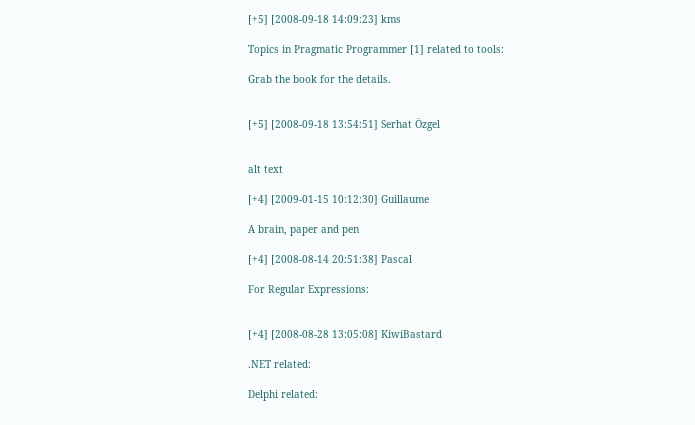[+5] [2008-09-18 14:09:23] kms

Topics in Pragmatic Programmer [1] related to tools:

Grab the book for the details.


[+5] [2008-09-18 13:54:51] Serhat Özgel


alt text

[+4] [2009-01-15 10:12:30] Guillaume

A brain, paper and pen

[+4] [2008-08-14 20:51:38] Pascal

For Regular Expressions:


[+4] [2008-08-28 13:05:08] KiwiBastard

.NET related:

Delphi related: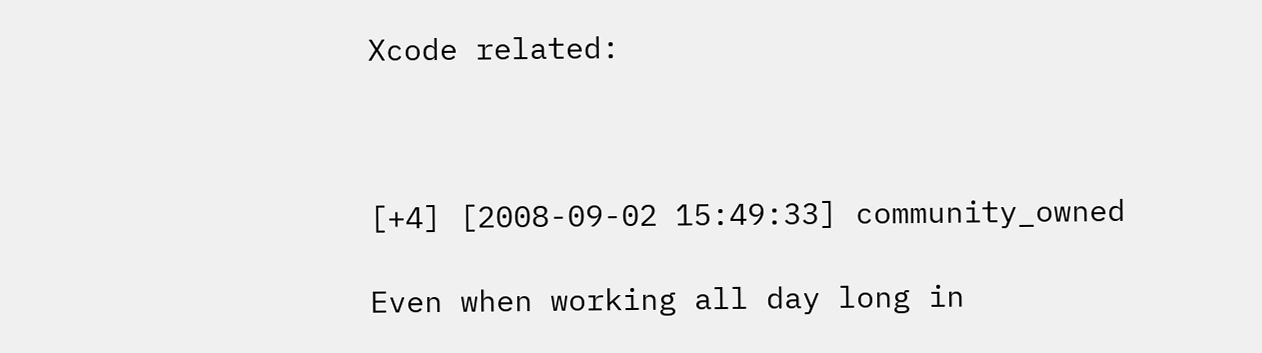Xcode related:



[+4] [2008-09-02 15:49:33] community_owned

Even when working all day long in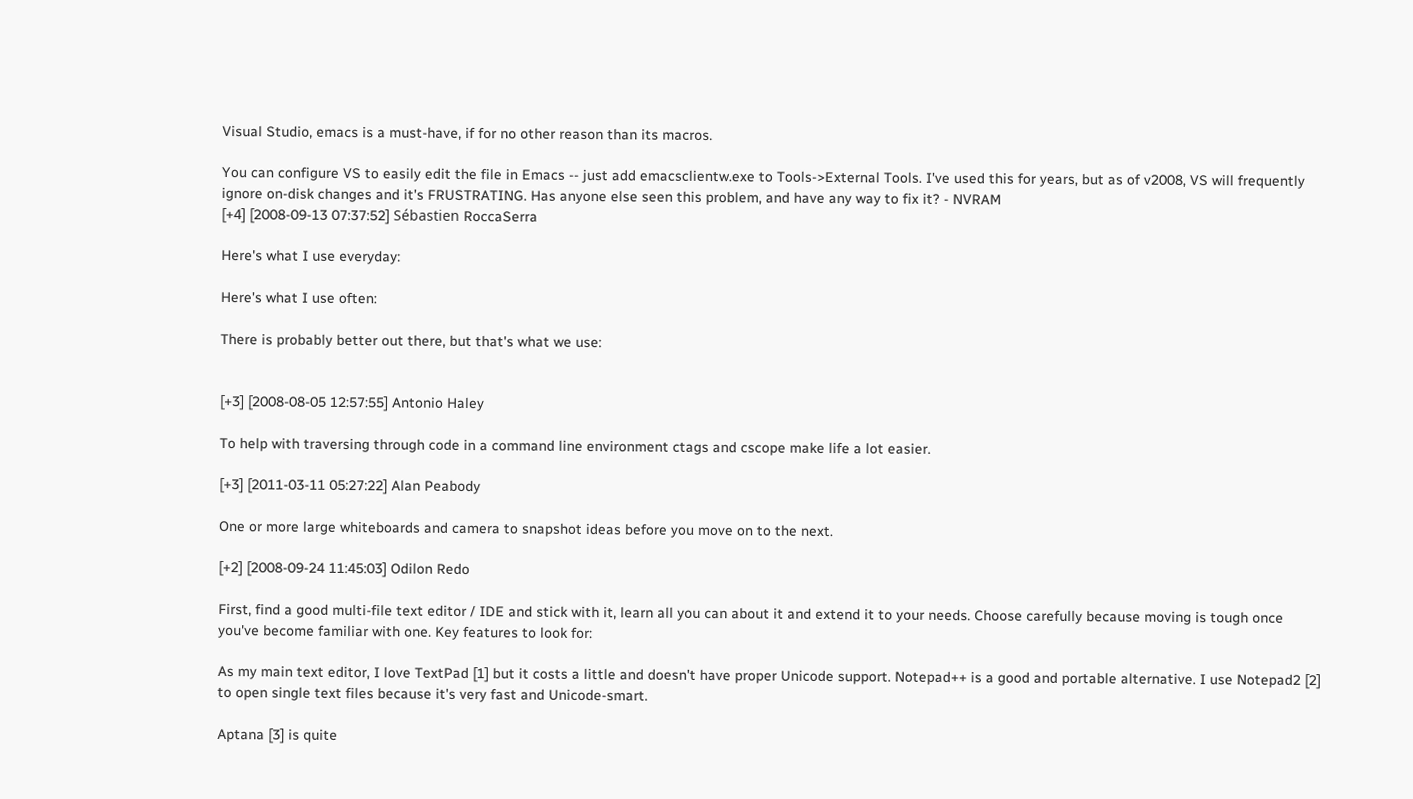Visual Studio, emacs is a must-have, if for no other reason than its macros.

You can configure VS to easily edit the file in Emacs -- just add emacsclientw.exe to Tools->External Tools. I've used this for years, but as of v2008, VS will frequently ignore on-disk changes and it's FRUSTRATING. Has anyone else seen this problem, and have any way to fix it? - NVRAM
[+4] [2008-09-13 07:37:52] Sébastien RoccaSerra

Here's what I use everyday:

Here's what I use often:

There is probably better out there, but that's what we use:


[+3] [2008-08-05 12:57:55] Antonio Haley

To help with traversing through code in a command line environment ctags and cscope make life a lot easier.

[+3] [2011-03-11 05:27:22] Alan Peabody

One or more large whiteboards and camera to snapshot ideas before you move on to the next.

[+2] [2008-09-24 11:45:03] Odilon Redo

First, find a good multi-file text editor / IDE and stick with it, learn all you can about it and extend it to your needs. Choose carefully because moving is tough once you've become familiar with one. Key features to look for:

As my main text editor, I love TextPad [1] but it costs a little and doesn't have proper Unicode support. Notepad++ is a good and portable alternative. I use Notepad2 [2] to open single text files because it's very fast and Unicode-smart.

Aptana [3] is quite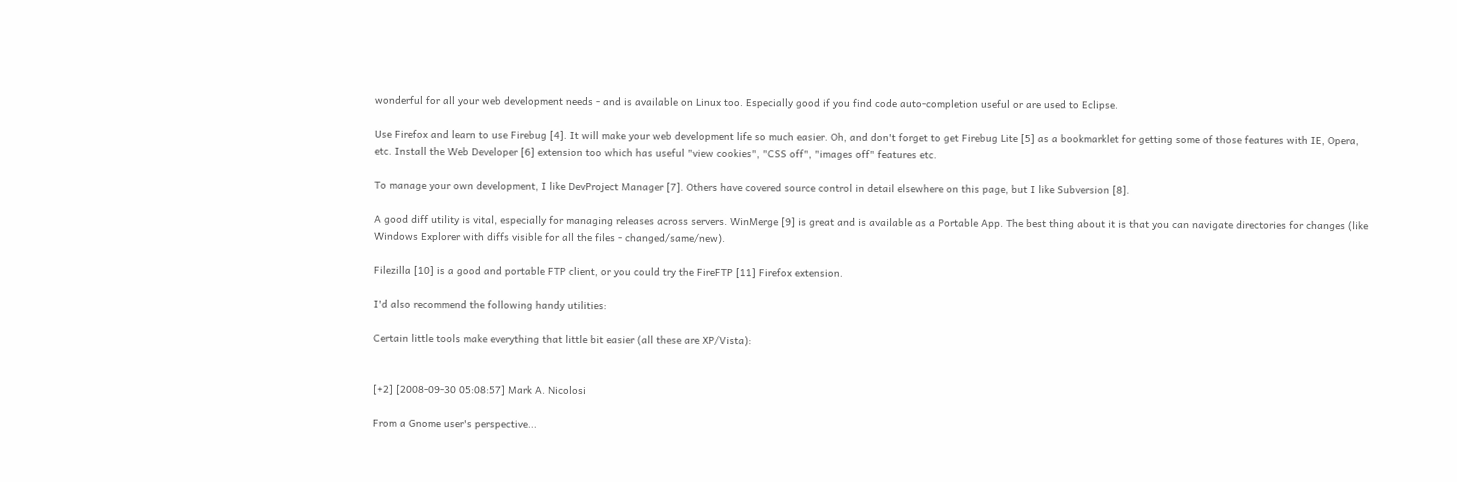wonderful for all your web development needs - and is available on Linux too. Especially good if you find code auto-completion useful or are used to Eclipse.

Use Firefox and learn to use Firebug [4]. It will make your web development life so much easier. Oh, and don't forget to get Firebug Lite [5] as a bookmarklet for getting some of those features with IE, Opera, etc. Install the Web Developer [6] extension too which has useful "view cookies", "CSS off", "images off" features etc.

To manage your own development, I like DevProject Manager [7]. Others have covered source control in detail elsewhere on this page, but I like Subversion [8].

A good diff utility is vital, especially for managing releases across servers. WinMerge [9] is great and is available as a Portable App. The best thing about it is that you can navigate directories for changes (like Windows Explorer with diffs visible for all the files - changed/same/new).

Filezilla [10] is a good and portable FTP client, or you could try the FireFTP [11] Firefox extension.

I'd also recommend the following handy utilities:

Certain little tools make everything that little bit easier (all these are XP/Vista):


[+2] [2008-09-30 05:08:57] Mark A. Nicolosi

From a Gnome user's perspective...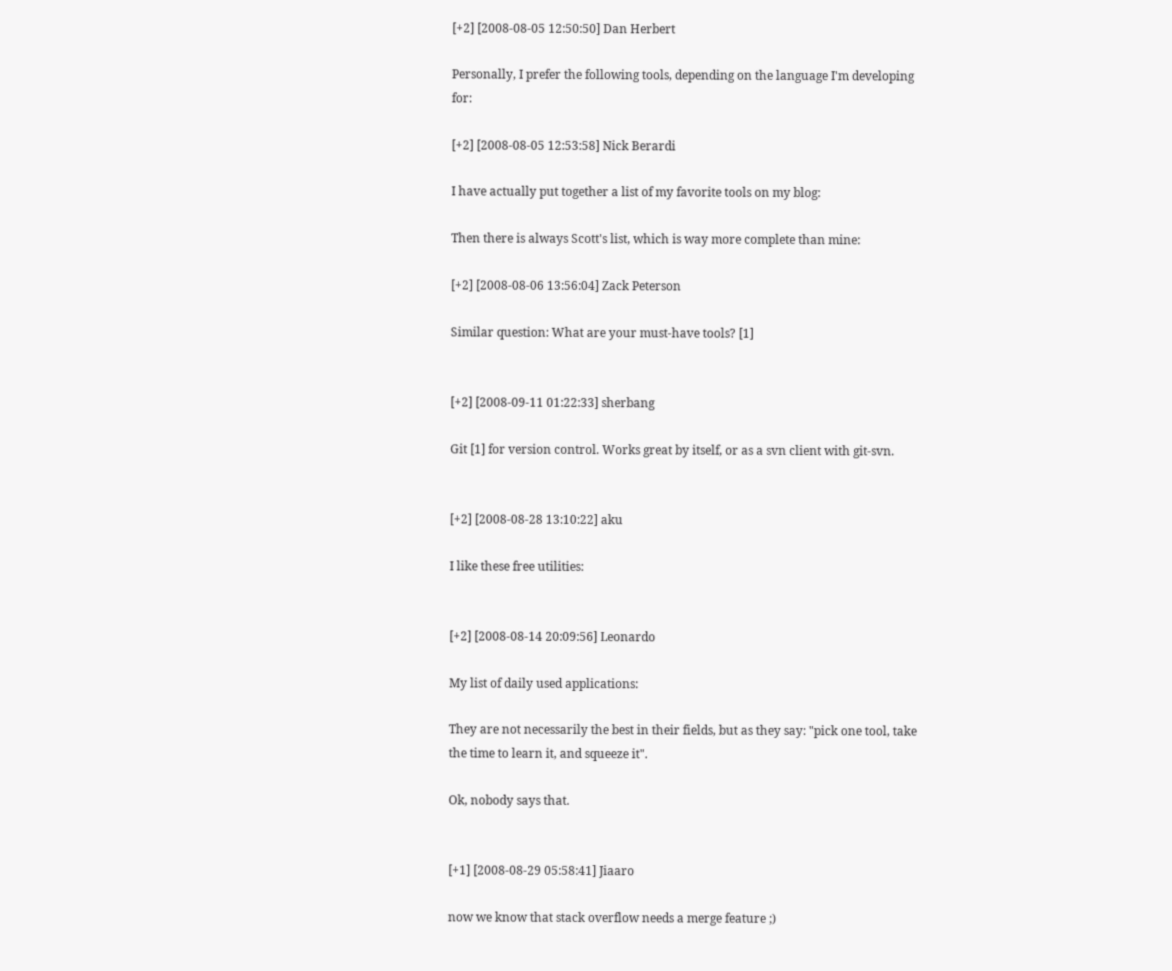[+2] [2008-08-05 12:50:50] Dan Herbert

Personally, I prefer the following tools, depending on the language I'm developing for:

[+2] [2008-08-05 12:53:58] Nick Berardi

I have actually put together a list of my favorite tools on my blog:

Then there is always Scott's list, which is way more complete than mine:

[+2] [2008-08-06 13:56:04] Zack Peterson

Similar question: What are your must-have tools? [1]


[+2] [2008-09-11 01:22:33] sherbang

Git [1] for version control. Works great by itself, or as a svn client with git-svn.


[+2] [2008-08-28 13:10:22] aku

I like these free utilities:


[+2] [2008-08-14 20:09:56] Leonardo

My list of daily used applications:

They are not necessarily the best in their fields, but as they say: "pick one tool, take the time to learn it, and squeeze it".

Ok, nobody says that.


[+1] [2008-08-29 05:58:41] Jiaaro

now we know that stack overflow needs a merge feature ;)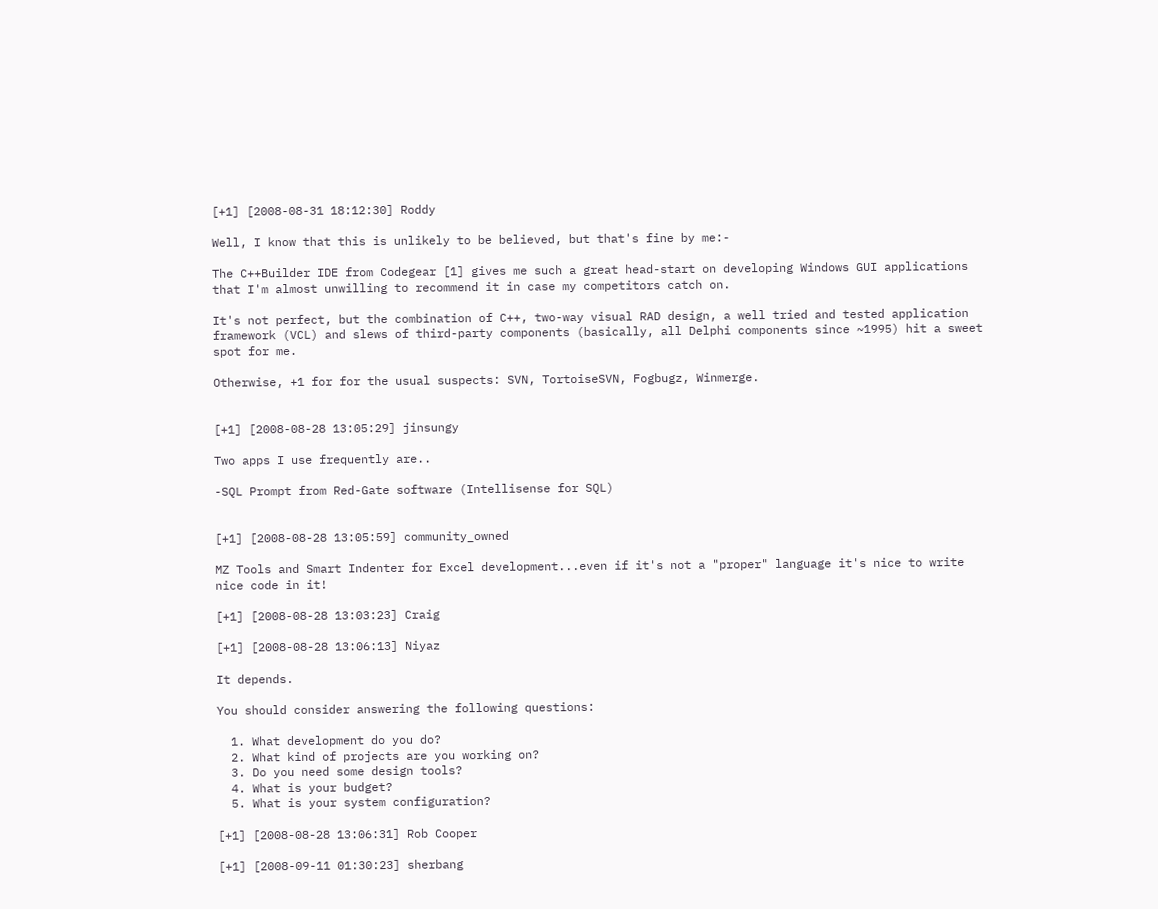[+1] [2008-08-31 18:12:30] Roddy

Well, I know that this is unlikely to be believed, but that's fine by me:-

The C++Builder IDE from Codegear [1] gives me such a great head-start on developing Windows GUI applications that I'm almost unwilling to recommend it in case my competitors catch on.

It's not perfect, but the combination of C++, two-way visual RAD design, a well tried and tested application framework (VCL) and slews of third-party components (basically, all Delphi components since ~1995) hit a sweet spot for me.

Otherwise, +1 for for the usual suspects: SVN, TortoiseSVN, Fogbugz, Winmerge.


[+1] [2008-08-28 13:05:29] jinsungy

Two apps I use frequently are..

-SQL Prompt from Red-Gate software (Intellisense for SQL)


[+1] [2008-08-28 13:05:59] community_owned

MZ Tools and Smart Indenter for Excel development...even if it's not a "proper" language it's nice to write nice code in it!

[+1] [2008-08-28 13:03:23] Craig

[+1] [2008-08-28 13:06:13] Niyaz

It depends.

You should consider answering the following questions:

  1. What development do you do?
  2. What kind of projects are you working on?
  3. Do you need some design tools?
  4. What is your budget?
  5. What is your system configuration?

[+1] [2008-08-28 13:06:31] Rob Cooper

[+1] [2008-09-11 01:30:23] sherbang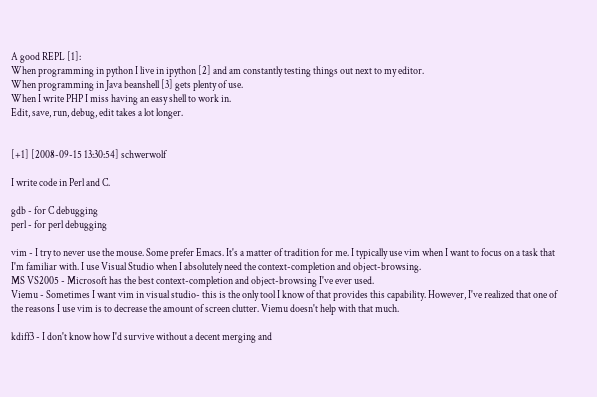A good REPL [1]:
When programming in python I live in ipython [2] and am constantly testing things out next to my editor.
When programming in Java beanshell [3] gets plenty of use.
When I write PHP I miss having an easy shell to work in.
Edit, save, run, debug, edit takes a lot longer.


[+1] [2008-09-15 13:30:54] schwerwolf

I write code in Perl and C.

gdb - for C debugging
perl - for perl debugging

vim - I try to never use the mouse. Some prefer Emacs. It's a matter of tradition for me. I typically use vim when I want to focus on a task that I'm familiar with. I use Visual Studio when I absolutely need the context-completion and object-browsing.
MS VS2005 - Microsoft has the best context-completion and object-browsing I've ever used.
Viemu - Sometimes I want vim in visual studio- this is the only tool I know of that provides this capability. However, I've realized that one of the reasons I use vim is to decrease the amount of screen clutter. Viemu doesn't help with that much.

kdiff3 - I don't know how I'd survive without a decent merging and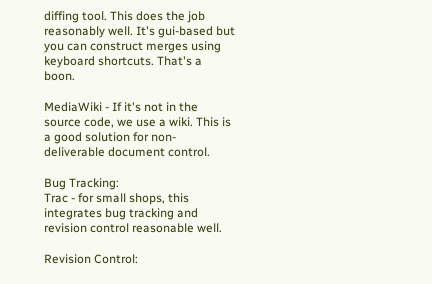diffing tool. This does the job reasonably well. It's gui-based but you can construct merges using keyboard shortcuts. That's a boon.

MediaWiki - If it's not in the source code, we use a wiki. This is a good solution for non-deliverable document control.

Bug Tracking:
Trac - for small shops, this integrates bug tracking and revision control reasonable well.

Revision Control: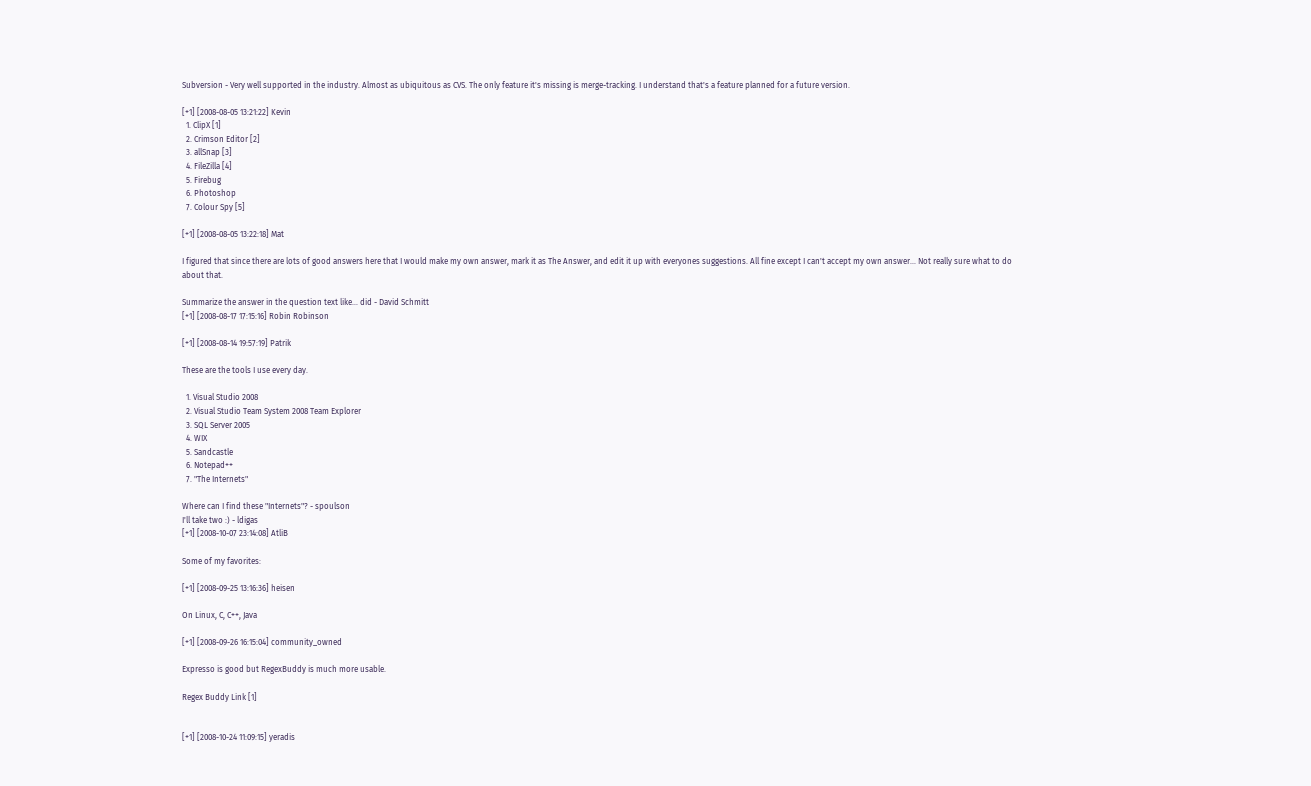Subversion - Very well supported in the industry. Almost as ubiquitous as CVS. The only feature it's missing is merge-tracking. I understand that's a feature planned for a future version.

[+1] [2008-08-05 13:21:22] Kevin
  1. ClipX [1]
  2. Crimson Editor [2]
  3. allSnap [3]
  4. FileZilla [4]
  5. Firebug
  6. Photoshop
  7. Colour Spy [5]

[+1] [2008-08-05 13:22:18] Mat

I figured that since there are lots of good answers here that I would make my own answer, mark it as The Answer, and edit it up with everyones suggestions. All fine except I can't accept my own answer... Not really sure what to do about that.

Summarize the answer in the question text like… did - David Schmitt
[+1] [2008-08-17 17:15:16] Robin Robinson

[+1] [2008-08-14 19:57:19] Patrik

These are the tools I use every day.

  1. Visual Studio 2008
  2. Visual Studio Team System 2008 Team Explorer
  3. SQL Server 2005
  4. WIX
  5. Sandcastle
  6. Notepad++
  7. "The Internets"

Where can I find these "Internets"? - spoulson
I'll take two :) - ldigas
[+1] [2008-10-07 23:14:08] AtliB

Some of my favorites:

[+1] [2008-09-25 13:16:36] heisen

On Linux, C, C++, Java

[+1] [2008-09-26 16:15:04] community_owned

Expresso is good but RegexBuddy is much more usable.

Regex Buddy Link [1]


[+1] [2008-10-24 11:09:15] yeradis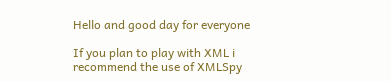Hello and good day for everyone

If you plan to play with XML i recommend the use of XMLSpy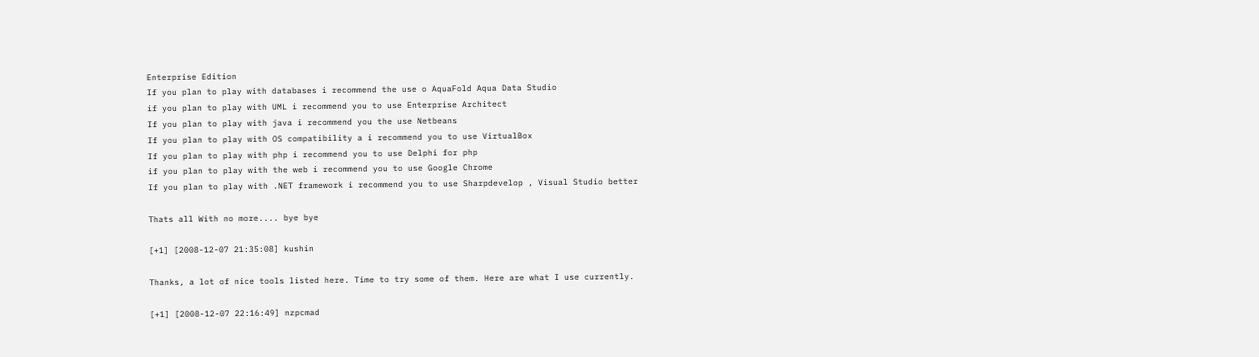Enterprise Edition
If you plan to play with databases i recommend the use o AquaFold Aqua Data Studio
if you plan to play with UML i recommend you to use Enterprise Architect
If you plan to play with java i recommend you the use Netbeans
If you plan to play with OS compatibility a i recommend you to use VirtualBox
If you plan to play with php i recommend you to use Delphi for php
if you plan to play with the web i recommend you to use Google Chrome
If you plan to play with .NET framework i recommend you to use Sharpdevelop , Visual Studio better

Thats all With no more.... bye bye

[+1] [2008-12-07 21:35:08] kushin

Thanks, a lot of nice tools listed here. Time to try some of them. Here are what I use currently.

[+1] [2008-12-07 22:16:49] nzpcmad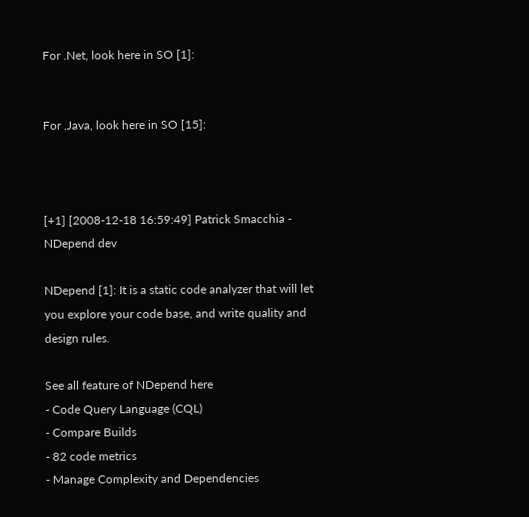For .Net, look here in SO [1]:


For .Java, look here in SO [15]:



[+1] [2008-12-18 16:59:49] Patrick Smacchia - NDepend dev

NDepend [1]: It is a static code analyzer that will let you explore your code base, and write quality and design rules.

See all feature of NDepend here
- Code Query Language (CQL)
- Compare Builds
- 82 code metrics
- Manage Complexity and Dependencies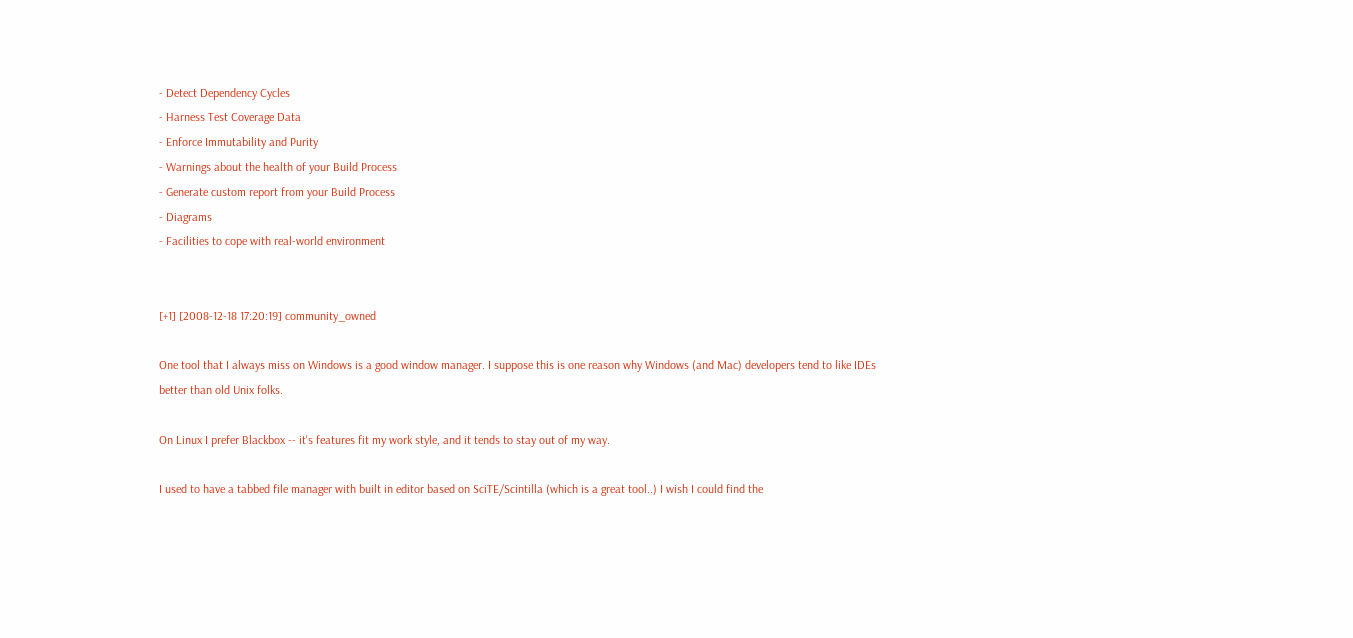- Detect Dependency Cycles
- Harness Test Coverage Data
- Enforce Immutability and Purity
- Warnings about the health of your Build Process
- Generate custom report from your Build Process
- Diagrams
- Facilities to cope with real-world environment


[+1] [2008-12-18 17:20:19] community_owned

One tool that I always miss on Windows is a good window manager. I suppose this is one reason why Windows (and Mac) developers tend to like IDEs better than old Unix folks.

On Linux I prefer Blackbox -- it's features fit my work style, and it tends to stay out of my way.

I used to have a tabbed file manager with built in editor based on SciTE/Scintilla (which is a great tool..) I wish I could find the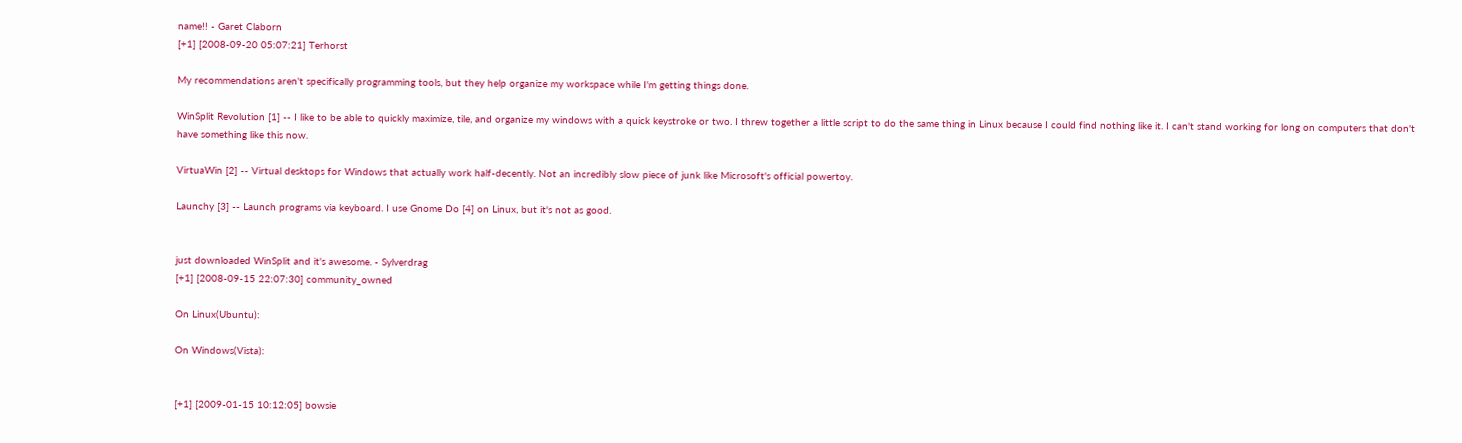name!! - Garet Claborn
[+1] [2008-09-20 05:07:21] Terhorst

My recommendations aren't specifically programming tools, but they help organize my workspace while I'm getting things done.

WinSplit Revolution [1] -- I like to be able to quickly maximize, tile, and organize my windows with a quick keystroke or two. I threw together a little script to do the same thing in Linux because I could find nothing like it. I can't stand working for long on computers that don't have something like this now.

VirtuaWin [2] -- Virtual desktops for Windows that actually work half-decently. Not an incredibly slow piece of junk like Microsoft's official powertoy.

Launchy [3] -- Launch programs via keyboard. I use Gnome Do [4] on Linux, but it's not as good.


just downloaded WinSplit and it's awesome. - Sylverdrag
[+1] [2008-09-15 22:07:30] community_owned

On Linux(Ubuntu):

On Windows(Vista):


[+1] [2009-01-15 10:12:05] bowsie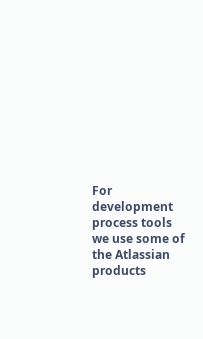For development process tools we use some of the Atlassian products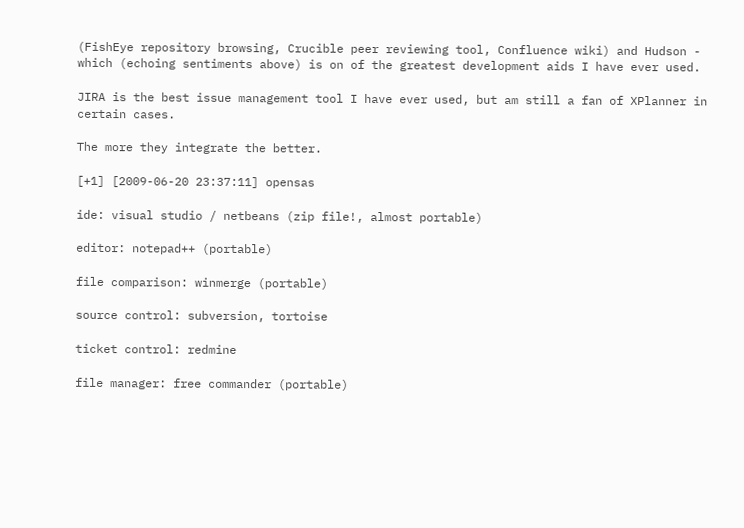(FishEye repository browsing, Crucible peer reviewing tool, Confluence wiki) and Hudson - which (echoing sentiments above) is on of the greatest development aids I have ever used.

JIRA is the best issue management tool I have ever used, but am still a fan of XPlanner in certain cases.

The more they integrate the better.

[+1] [2009-06-20 23:37:11] opensas

ide: visual studio / netbeans (zip file!, almost portable)

editor: notepad++ (portable)

file comparison: winmerge (portable)

source control: subversion, tortoise

ticket control: redmine

file manager: free commander (portable)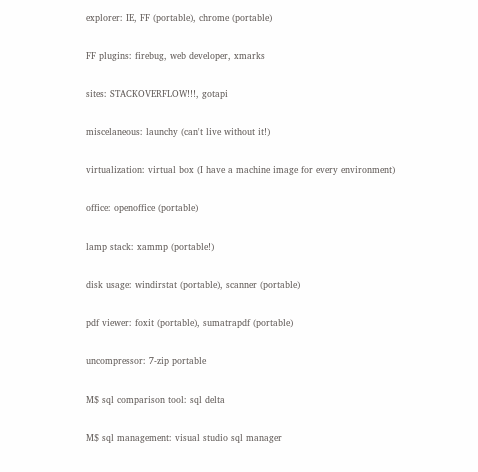explorer: IE, FF (portable), chrome (portable)

FF plugins: firebug, web developer, xmarks

sites: STACKOVERFLOW!!!, gotapi

miscelaneous: launchy (can't live without it!)

virtualization: virtual box (I have a machine image for every environment)

office: openoffice (portable)

lamp stack: xammp (portable!)

disk usage: windirstat (portable), scanner (portable)

pdf viewer: foxit (portable), sumatrapdf (portable)

uncompressor: 7-zip portable

M$ sql comparison tool: sql delta

M$ sql management: visual studio sql manager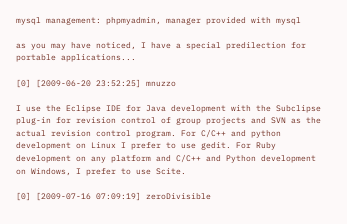mysql management: phpmyadmin, manager provided with mysql

as you may have noticed, I have a special predilection for portable applications...

[0] [2009-06-20 23:52:25] mnuzzo

I use the Eclipse IDE for Java development with the Subclipse plug-in for revision control of group projects and SVN as the actual revision control program. For C/C++ and python development on Linux I prefer to use gedit. For Ruby development on any platform and C/C++ and Python development on Windows, I prefer to use Scite.

[0] [2009-07-16 07:09:19] zeroDivisible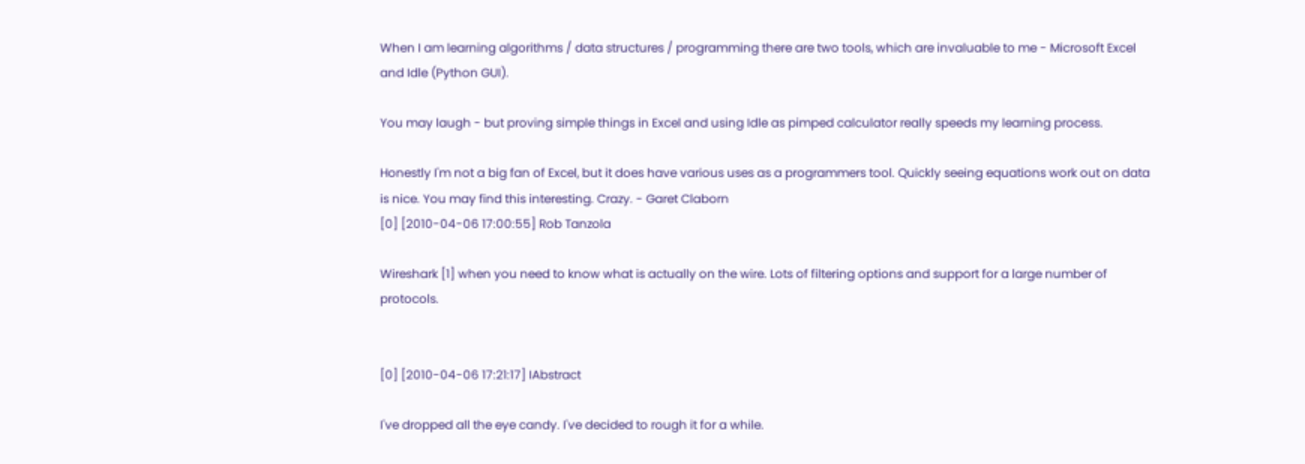When I am learning algorithms / data structures / programming there are two tools, which are invaluable to me - Microsoft Excel and Idle (Python GUI).

You may laugh - but proving simple things in Excel and using Idle as pimped calculator really speeds my learning process.

Honestly I'm not a big fan of Excel, but it does have various uses as a programmers tool. Quickly seeing equations work out on data is nice. You may find this interesting. Crazy. - Garet Claborn
[0] [2010-04-06 17:00:55] Rob Tanzola

Wireshark [1] when you need to know what is actually on the wire. Lots of filtering options and support for a large number of protocols.


[0] [2010-04-06 17:21:17] IAbstract

I've dropped all the eye candy. I've decided to rough it for a while.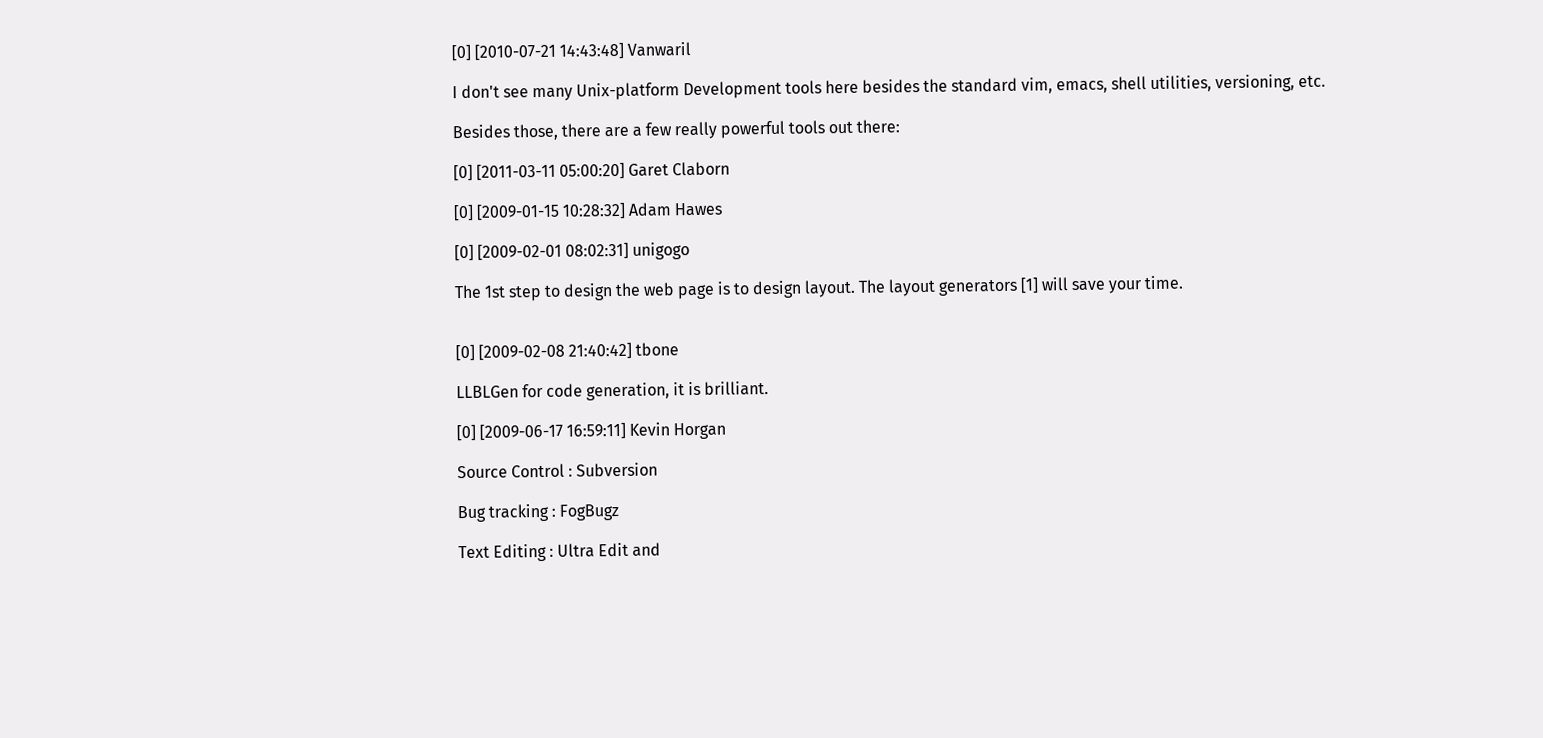[0] [2010-07-21 14:43:48] Vanwaril

I don't see many Unix-platform Development tools here besides the standard vim, emacs, shell utilities, versioning, etc.

Besides those, there are a few really powerful tools out there:

[0] [2011-03-11 05:00:20] Garet Claborn

[0] [2009-01-15 10:28:32] Adam Hawes

[0] [2009-02-01 08:02:31] unigogo

The 1st step to design the web page is to design layout. The layout generators [1] will save your time.


[0] [2009-02-08 21:40:42] tbone

LLBLGen for code generation, it is brilliant.

[0] [2009-06-17 16:59:11] Kevin Horgan

Source Control : Subversion

Bug tracking : FogBugz

Text Editing : Ultra Edit and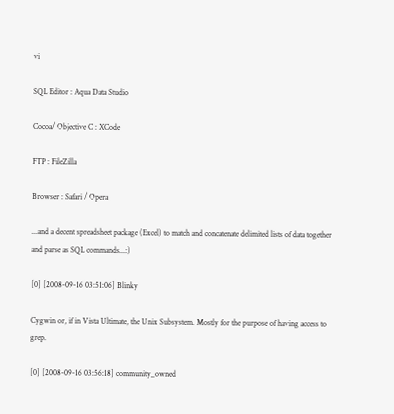vi

SQL Editor : Aqua Data Studio

Cocoa/ Objective C : XCode

FTP : FileZilla

Browser : Safari / Opera

...and a decent spreadsheet package (Excel) to match and concatenate delimited lists of data together and parse as SQL commands...:)

[0] [2008-09-16 03:51:06] Blinky

Cygwin or, if in Vista Ultimate, the Unix Subsystem. Mostly for the purpose of having access to grep.

[0] [2008-09-16 03:56:18] community_owned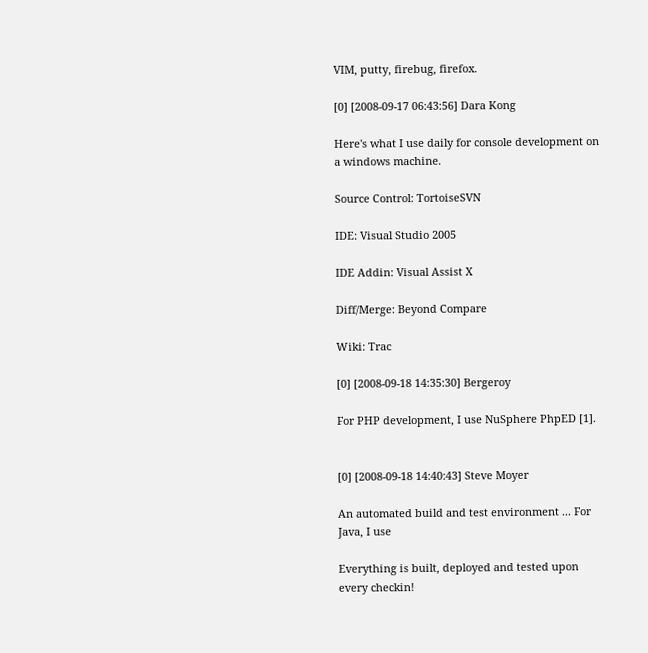VIM, putty, firebug, firefox.

[0] [2008-09-17 06:43:56] Dara Kong

Here's what I use daily for console development on a windows machine.

Source Control: TortoiseSVN

IDE: Visual Studio 2005

IDE Addin: Visual Assist X

Diff/Merge: Beyond Compare

Wiki: Trac

[0] [2008-09-18 14:35:30] Bergeroy

For PHP development, I use NuSphere PhpED [1].


[0] [2008-09-18 14:40:43] Steve Moyer

An automated build and test environment ... For Java, I use

Everything is built, deployed and tested upon every checkin!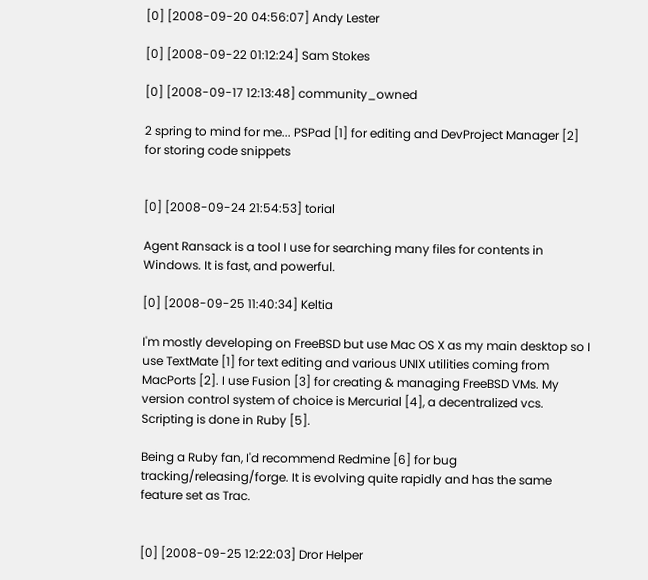[0] [2008-09-20 04:56:07] Andy Lester

[0] [2008-09-22 01:12:24] Sam Stokes

[0] [2008-09-17 12:13:48] community_owned

2 spring to mind for me... PSPad [1] for editing and DevProject Manager [2] for storing code snippets


[0] [2008-09-24 21:54:53] torial

Agent Ransack is a tool I use for searching many files for contents in Windows. It is fast, and powerful.

[0] [2008-09-25 11:40:34] Keltia

I'm mostly developing on FreeBSD but use Mac OS X as my main desktop so I use TextMate [1] for text editing and various UNIX utilities coming from MacPorts [2]. I use Fusion [3] for creating & managing FreeBSD VMs. My version control system of choice is Mercurial [4], a decentralized vcs. Scripting is done in Ruby [5].

Being a Ruby fan, I'd recommend Redmine [6] for bug tracking/releasing/forge. It is evolving quite rapidly and has the same feature set as Trac.


[0] [2008-09-25 12:22:03] Dror Helper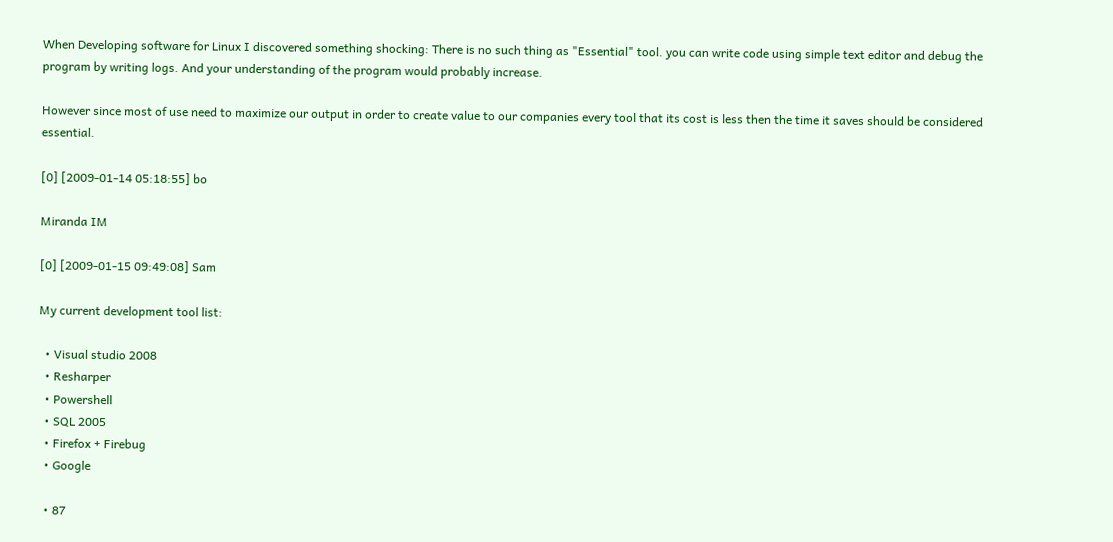When Developing software for Linux I discovered something shocking: There is no such thing as "Essential" tool. you can write code using simple text editor and debug the program by writing logs. And your understanding of the program would probably increase.

However since most of use need to maximize our output in order to create value to our companies every tool that its cost is less then the time it saves should be considered essential.

[0] [2009-01-14 05:18:55] bo

Miranda IM

[0] [2009-01-15 09:49:08] Sam

My current development tool list:

  • Visual studio 2008
  • Resharper
  • Powershell
  • SQL 2005
  • Firefox + Firebug
  • Google

  • 87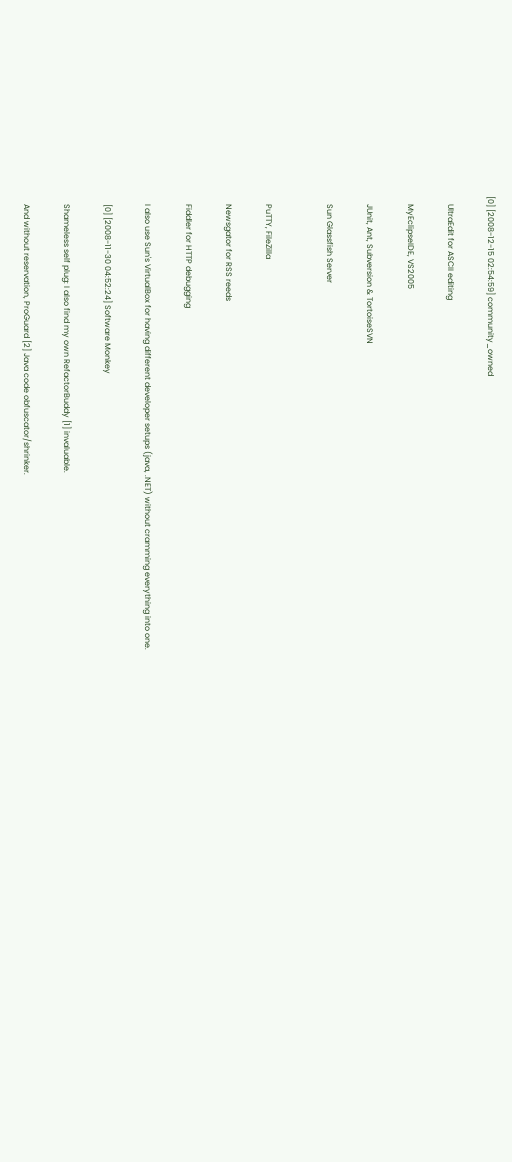[0] [2008-12-15 02:54:59] community_owned

    UltraEdit for ASCII editing

    MyEclipseIDE, VS2005

    JUnit, Ant, Subversion & TortoiseSVN

    Sun Glassfish Server


    PuTTY, FileZilla

    Newsgator for RSS reeds

    Fiddler for HTTP debugging

    I also use Sun's VirtualBox for having different developer setups (java, .NET) without cramming everything into one.

    [0] [2008-11-30 04:52:24] Software Monkey

    Shameless self plug: I also find my own RefactorBuddy [1] invaluable.

    And without reservation, ProGuard [2] Java code obfuscator/shrinker.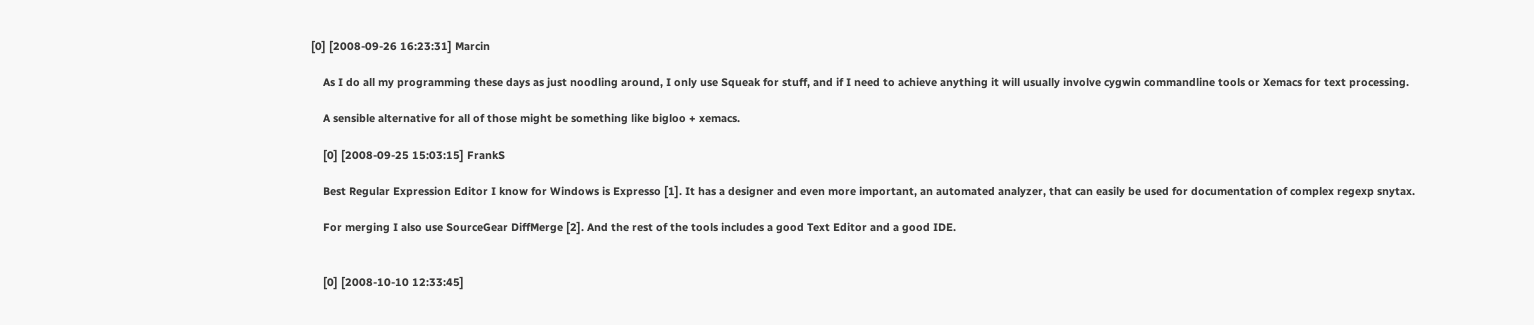[0] [2008-09-26 16:23:31] Marcin

    As I do all my programming these days as just noodling around, I only use Squeak for stuff, and if I need to achieve anything it will usually involve cygwin commandline tools or Xemacs for text processing.

    A sensible alternative for all of those might be something like bigloo + xemacs.

    [0] [2008-09-25 15:03:15] FrankS

    Best Regular Expression Editor I know for Windows is Expresso [1]. It has a designer and even more important, an automated analyzer, that can easily be used for documentation of complex regexp snytax.

    For merging I also use SourceGear DiffMerge [2]. And the rest of the tools includes a good Text Editor and a good IDE.


    [0] [2008-10-10 12:33:45]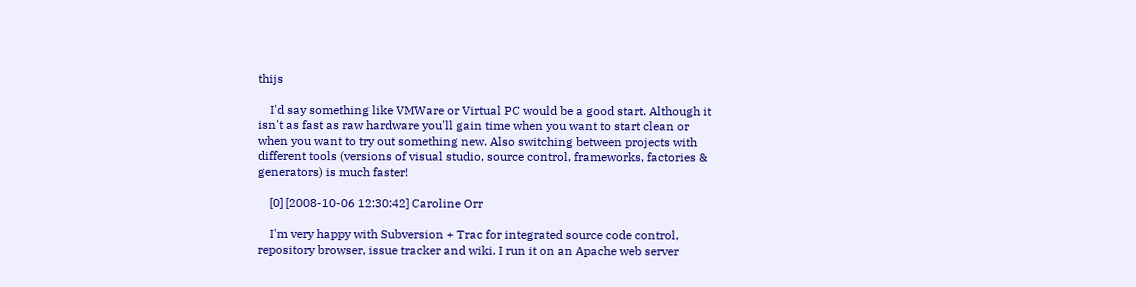thijs

    I'd say something like VMWare or Virtual PC would be a good start. Although it isn't as fast as raw hardware you'll gain time when you want to start clean or when you want to try out something new. Also switching between projects with different tools (versions of visual studio, source control, frameworks, factories & generators) is much faster!

    [0] [2008-10-06 12:30:42] Caroline Orr

    I'm very happy with Subversion + Trac for integrated source code control, repository browser, issue tracker and wiki. I run it on an Apache web server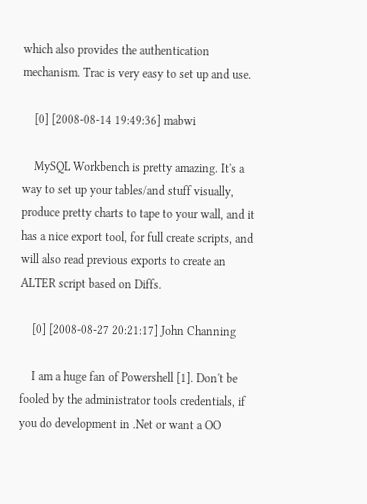which also provides the authentication mechanism. Trac is very easy to set up and use.

    [0] [2008-08-14 19:49:36] mabwi

    MySQL Workbench is pretty amazing. It's a way to set up your tables/and stuff visually, produce pretty charts to tape to your wall, and it has a nice export tool, for full create scripts, and will also read previous exports to create an ALTER script based on Diffs.

    [0] [2008-08-27 20:21:17] John Channing

    I am a huge fan of Powershell [1]. Don't be fooled by the administrator tools credentials, if you do development in .Net or want a OO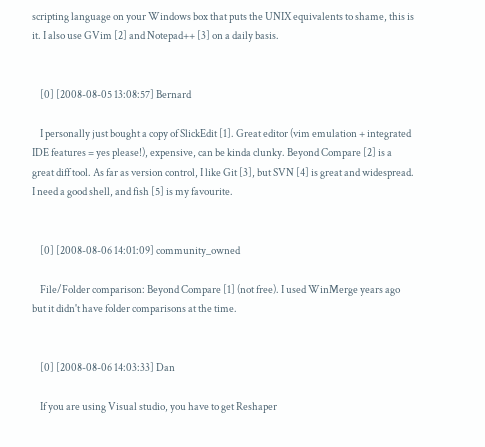scripting language on your Windows box that puts the UNIX equivalents to shame, this is it. I also use GVim [2] and Notepad++ [3] on a daily basis.


    [0] [2008-08-05 13:08:57] Bernard

    I personally just bought a copy of SlickEdit [1]. Great editor (vim emulation + integrated IDE features = yes please!), expensive, can be kinda clunky. Beyond Compare [2] is a great diff tool. As far as version control, I like Git [3], but SVN [4] is great and widespread. I need a good shell, and fish [5] is my favourite.


    [0] [2008-08-06 14:01:09] community_owned

    File/Folder comparison: Beyond Compare [1] (not free). I used WinMerge years ago but it didn't have folder comparisons at the time.


    [0] [2008-08-06 14:03:33] Dan

    If you are using Visual studio, you have to get Reshaper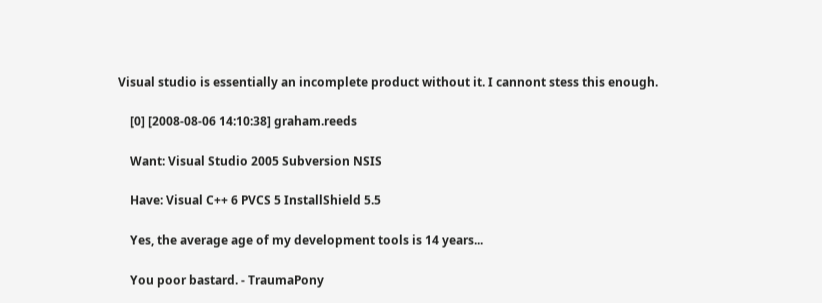Visual studio is essentially an incomplete product without it. I cannont stess this enough.

    [0] [2008-08-06 14:10:38] graham.reeds

    Want: Visual Studio 2005 Subversion NSIS

    Have: Visual C++ 6 PVCS 5 InstallShield 5.5

    Yes, the average age of my development tools is 14 years...

    You poor bastard. - TraumaPony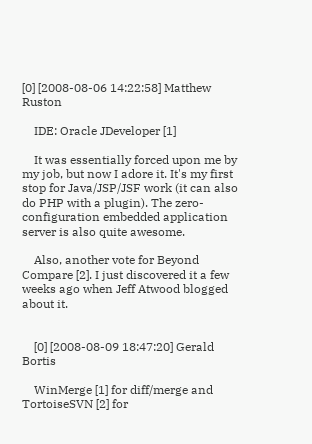[0] [2008-08-06 14:22:58] Matthew Ruston

    IDE: Oracle JDeveloper [1]

    It was essentially forced upon me by my job, but now I adore it. It's my first stop for Java/JSP/JSF work (it can also do PHP with a plugin). The zero-configuration embedded application server is also quite awesome.

    Also, another vote for Beyond Compare [2]. I just discovered it a few weeks ago when Jeff Atwood blogged about it.


    [0] [2008-08-09 18:47:20] Gerald Bortis

    WinMerge [1] for diff/merge and TortoiseSVN [2] for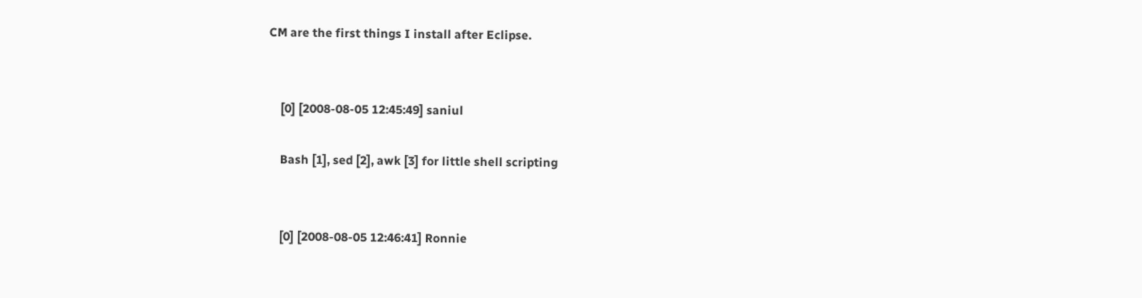CM are the first things I install after Eclipse.


    [0] [2008-08-05 12:45:49] saniul

    Bash [1], sed [2], awk [3] for little shell scripting


    [0] [2008-08-05 12:46:41] Ronnie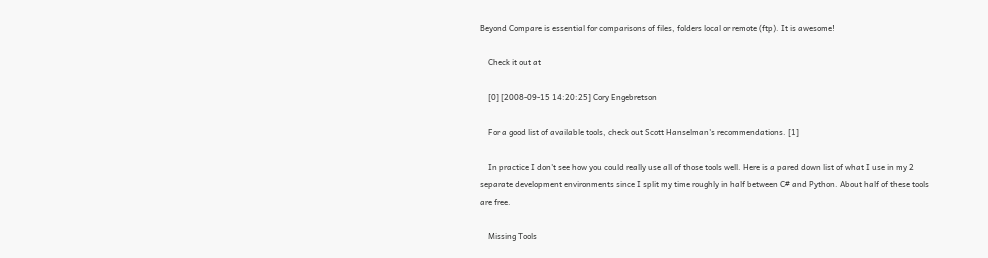Beyond Compare is essential for comparisons of files, folders local or remote (ftp). It is awesome!

    Check it out at

    [0] [2008-09-15 14:20:25] Cory Engebretson

    For a good list of available tools, check out Scott Hanselman's recommendations. [1]

    In practice I don't see how you could really use all of those tools well. Here is a pared down list of what I use in my 2 separate development environments since I split my time roughly in half between C# and Python. About half of these tools are free.

    Missing Tools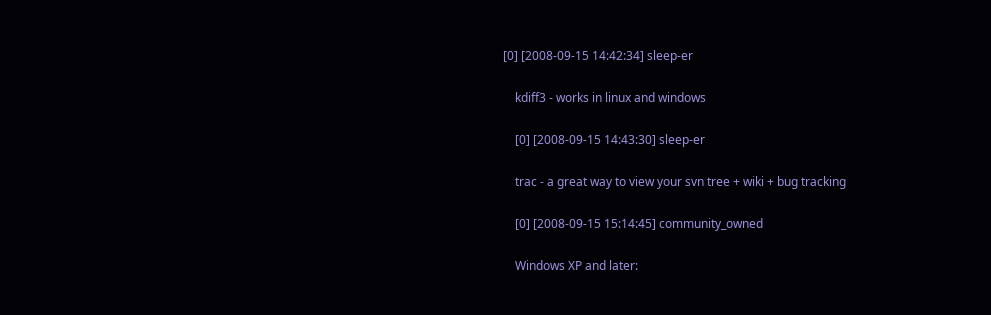[0] [2008-09-15 14:42:34] sleep-er

    kdiff3 - works in linux and windows

    [0] [2008-09-15 14:43:30] sleep-er

    trac - a great way to view your svn tree + wiki + bug tracking

    [0] [2008-09-15 15:14:45] community_owned

    Windows XP and later: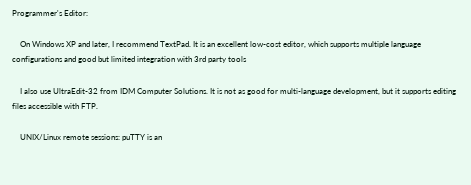Programmer's Editor:

    On Windows XP and later, I recommend TextPad. It is an excellent low-cost editor, which supports multiple language configurations and good but limited integration with 3rd party tools

    I also use UltraEdit-32 from IDM Computer Solutions. It is not as good for multi-language development, but it supports editing files accessible with FTP.

    UNIX/Linux remote sessions: puTTY is an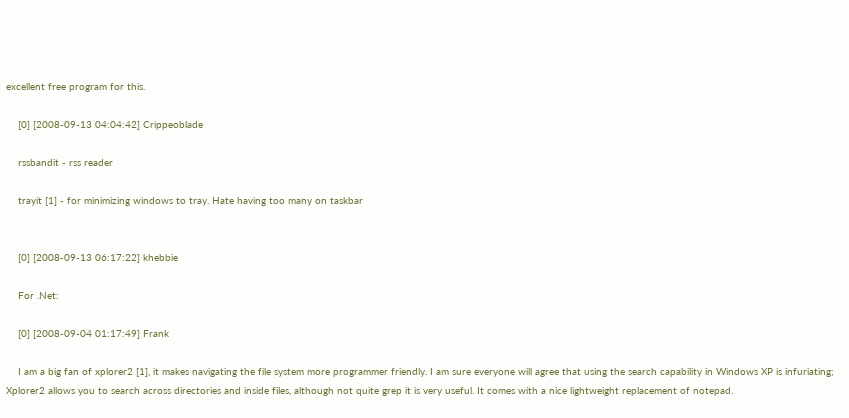excellent free program for this.

    [0] [2008-09-13 04:04:42] Crippeoblade

    rssbandit - rss reader

    trayit [1] - for minimizing windows to tray. Hate having too many on taskbar


    [0] [2008-09-13 06:17:22] khebbie

    For .Net:

    [0] [2008-09-04 01:17:49] Frank

    I am a big fan of xplorer2 [1], it makes navigating the file system more programmer friendly. I am sure everyone will agree that using the search capability in Windows XP is infuriating; Xplorer2 allows you to search across directories and inside files, although not quite grep it is very useful. It comes with a nice lightweight replacement of notepad.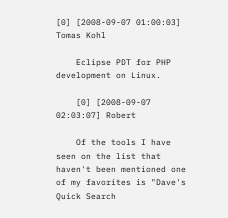[0] [2008-09-07 01:00:03] Tomas Kohl

    Eclipse PDT for PHP development on Linux.

    [0] [2008-09-07 02:03:07] Robert

    Of the tools I have seen on the list that haven't been mentioned one of my favorites is "Dave's Quick Search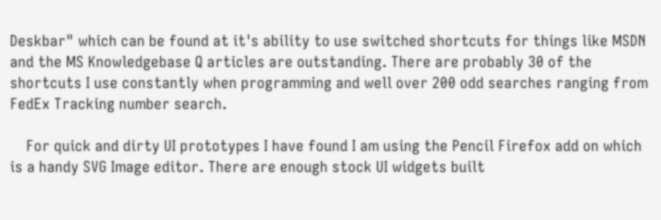Deskbar" which can be found at it's ability to use switched shortcuts for things like MSDN and the MS Knowledgebase Q articles are outstanding. There are probably 30 of the shortcuts I use constantly when programming and well over 200 odd searches ranging from FedEx Tracking number search.

    For quick and dirty UI prototypes I have found I am using the Pencil Firefox add on which is a handy SVG Image editor. There are enough stock UI widgets built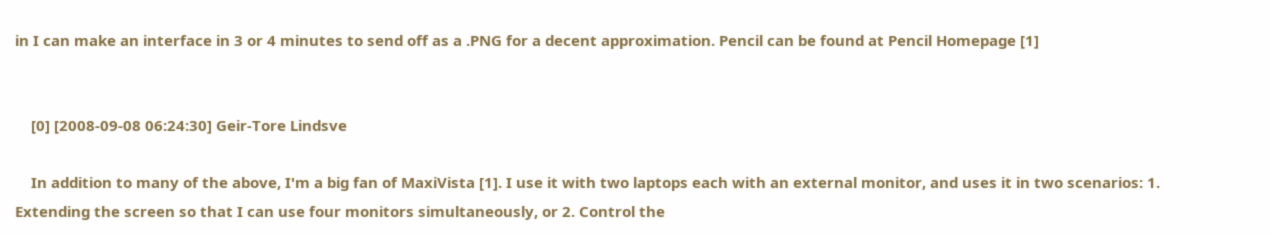in I can make an interface in 3 or 4 minutes to send off as a .PNG for a decent approximation. Pencil can be found at Pencil Homepage [1]


    [0] [2008-09-08 06:24:30] Geir-Tore Lindsve

    In addition to many of the above, I'm a big fan of MaxiVista [1]. I use it with two laptops each with an external monitor, and uses it in two scenarios: 1. Extending the screen so that I can use four monitors simultaneously, or 2. Control the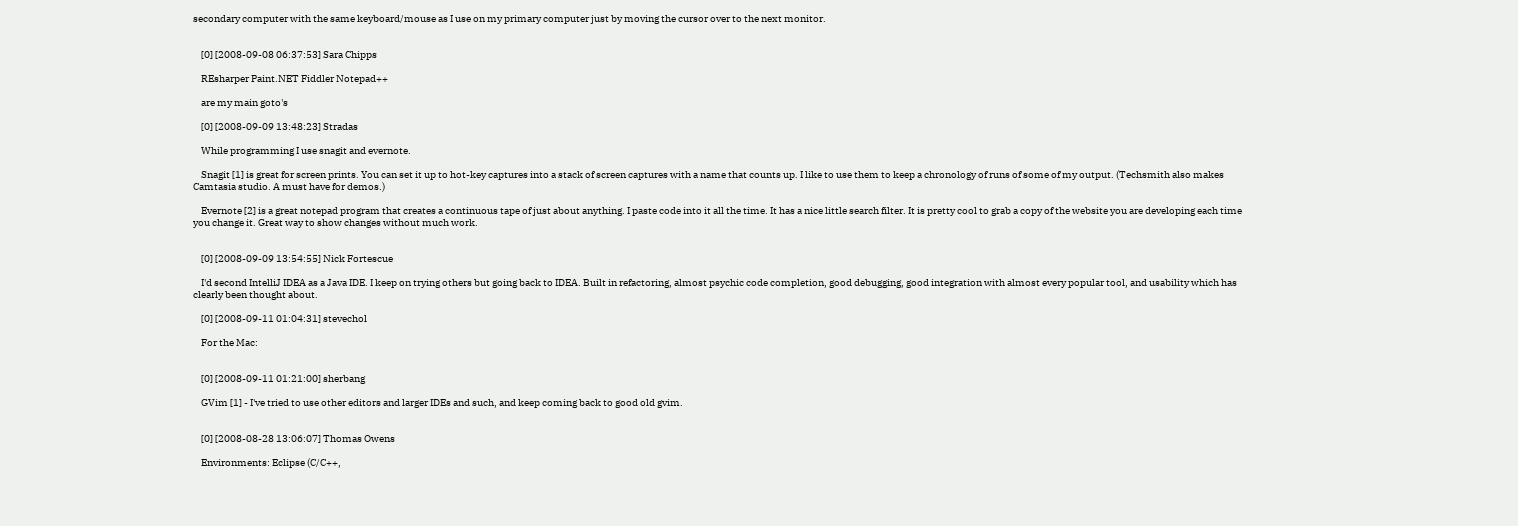secondary computer with the same keyboard/mouse as I use on my primary computer just by moving the cursor over to the next monitor.


    [0] [2008-09-08 06:37:53] Sara Chipps

    REsharper Paint.NET Fiddler Notepad++

    are my main goto's

    [0] [2008-09-09 13:48:23] Stradas

    While programming I use snagit and evernote.

    Snagit [1] is great for screen prints. You can set it up to hot-key captures into a stack of screen captures with a name that counts up. I like to use them to keep a chronology of runs of some of my output. (Techsmith also makes Camtasia studio. A must have for demos.)

    Evernote [2] is a great notepad program that creates a continuous tape of just about anything. I paste code into it all the time. It has a nice little search filter. It is pretty cool to grab a copy of the website you are developing each time you change it. Great way to show changes without much work.


    [0] [2008-09-09 13:54:55] Nick Fortescue

    I'd second IntelliJ IDEA as a Java IDE. I keep on trying others but going back to IDEA. Built in refactoring, almost psychic code completion, good debugging, good integration with almost every popular tool, and usability which has clearly been thought about.

    [0] [2008-09-11 01:04:31] stevechol

    For the Mac:


    [0] [2008-09-11 01:21:00] sherbang

    GVim [1] - I've tried to use other editors and larger IDEs and such, and keep coming back to good old gvim.


    [0] [2008-08-28 13:06:07] Thomas Owens

    Environments: Eclipse (C/C++,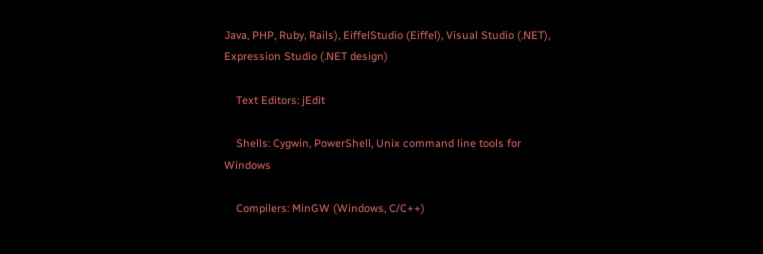Java, PHP, Ruby, Rails), EiffelStudio (Eiffel), Visual Studio (.NET), Expression Studio (.NET design)

    Text Editors: jEdit

    Shells: Cygwin, PowerShell, Unix command line tools for Windows

    Compilers: MinGW (Windows, C/C++)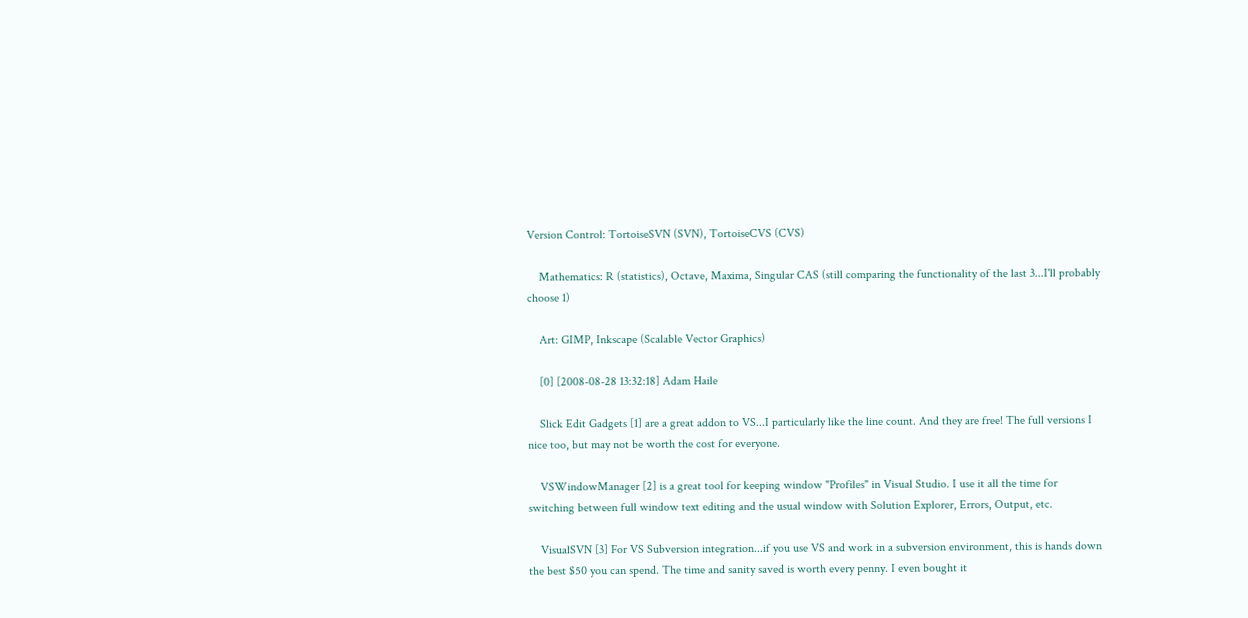Version Control: TortoiseSVN (SVN), TortoiseCVS (CVS)

    Mathematics: R (statistics), Octave, Maxima, Singular CAS (still comparing the functionality of the last 3...I'll probably choose 1)

    Art: GIMP, Inkscape (Scalable Vector Graphics)

    [0] [2008-08-28 13:32:18] Adam Haile

    Slick Edit Gadgets [1] are a great addon to VS...I particularly like the line count. And they are free! The full versions I nice too, but may not be worth the cost for everyone.

    VSWindowManager [2] is a great tool for keeping window "Profiles" in Visual Studio. I use it all the time for switching between full window text editing and the usual window with Solution Explorer, Errors, Output, etc.

    VisualSVN [3] For VS Subversion integration...if you use VS and work in a subversion environment, this is hands down the best $50 you can spend. The time and sanity saved is worth every penny. I even bought it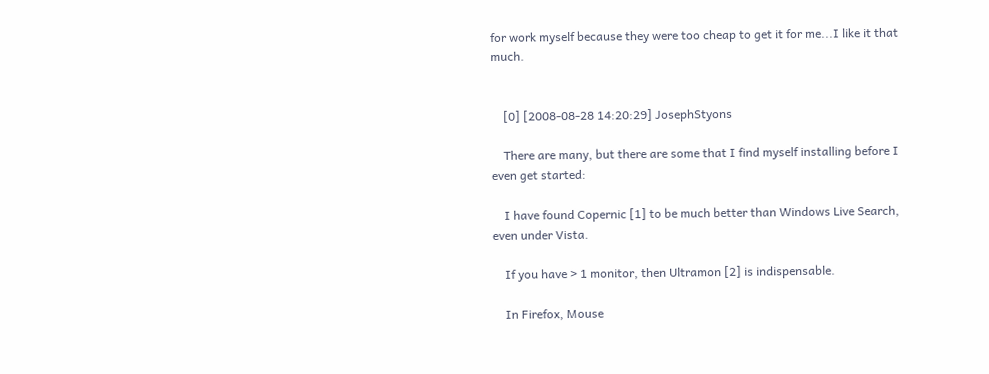for work myself because they were too cheap to get it for me...I like it that much.


    [0] [2008-08-28 14:20:29] JosephStyons

    There are many, but there are some that I find myself installing before I even get started:

    I have found Copernic [1] to be much better than Windows Live Search, even under Vista.

    If you have > 1 monitor, then Ultramon [2] is indispensable.

    In Firefox, Mouse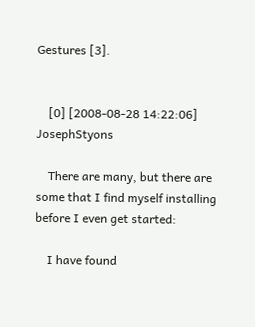Gestures [3].


    [0] [2008-08-28 14:22:06] JosephStyons

    There are many, but there are some that I find myself installing before I even get started:

    I have found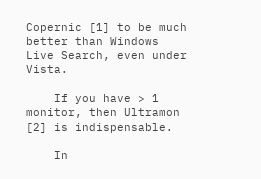Copernic [1] to be much better than Windows Live Search, even under Vista.

    If you have > 1 monitor, then Ultramon [2] is indispensable.

    In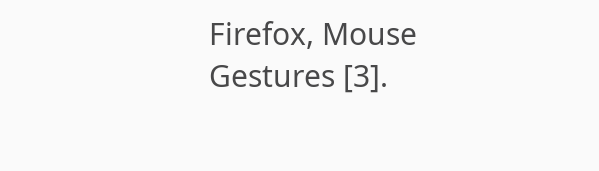Firefox, Mouse Gestures [3].